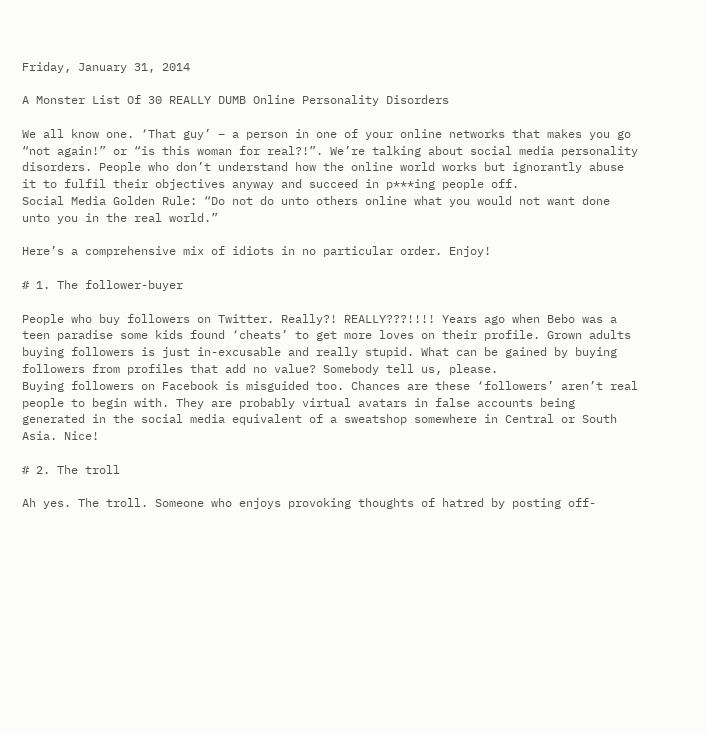Friday, January 31, 2014

A Monster List Of 30 REALLY DUMB Online Personality Disorders

We all know one. ‘That guy’ – a person in one of your online networks that makes you go “not again!” or “is this woman for real?!”. We’re talking about social media personality disorders. People who don’t understand how the online world works but ignorantly abuse it to fulfil their objectives anyway and succeed in p***ing people off.
Social Media Golden Rule: “Do not do unto others online what you would not want done unto you in the real world.”

Here’s a comprehensive mix of idiots in no particular order. Enjoy!

# 1. The follower-buyer

People who buy followers on Twitter. Really?! REALLY???!!!! Years ago when Bebo was a teen paradise some kids found ‘cheats’ to get more loves on their profile. Grown adults buying followers is just in-excusable and really stupid. What can be gained by buying followers from profiles that add no value? Somebody tell us, please.
Buying followers on Facebook is misguided too. Chances are these ‘followers’ aren’t real people to begin with. They are probably virtual avatars in false accounts being generated in the social media equivalent of a sweatshop somewhere in Central or South Asia. Nice!

# 2. The troll

Ah yes. The troll. Someone who enjoys provoking thoughts of hatred by posting off-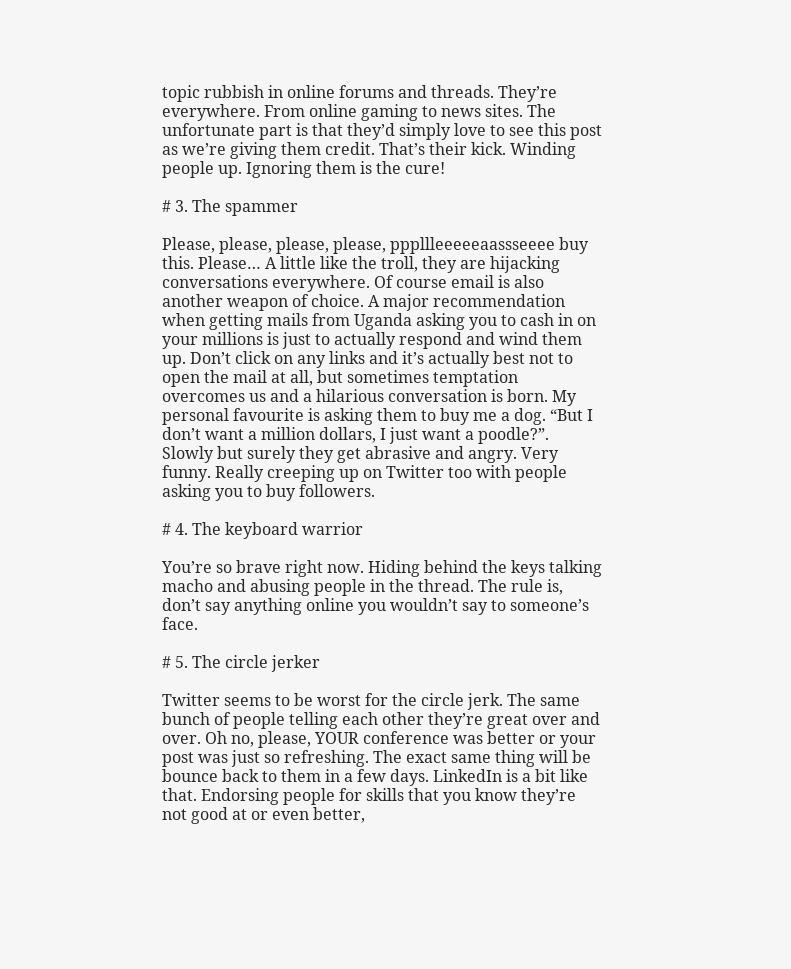topic rubbish in online forums and threads. They’re everywhere. From online gaming to news sites. The unfortunate part is that they’d simply love to see this post as we’re giving them credit. That’s their kick. Winding people up. Ignoring them is the cure!

# 3. The spammer

Please, please, please, please, pppllleeeeeaassseeee buy this. Please… A little like the troll, they are hijacking conversations everywhere. Of course email is also another weapon of choice. A major recommendation when getting mails from Uganda asking you to cash in on your millions is just to actually respond and wind them up. Don’t click on any links and it’s actually best not to open the mail at all, but sometimes temptation overcomes us and a hilarious conversation is born. My personal favourite is asking them to buy me a dog. “But I don’t want a million dollars, I just want a poodle?”. Slowly but surely they get abrasive and angry. Very funny. Really creeping up on Twitter too with people asking you to buy followers.

# 4. The keyboard warrior

You’re so brave right now. Hiding behind the keys talking macho and abusing people in the thread. The rule is, don’t say anything online you wouldn’t say to someone’s face.

# 5. The circle jerker

Twitter seems to be worst for the circle jerk. The same bunch of people telling each other they’re great over and over. Oh no, please, YOUR conference was better or your post was just so refreshing. The exact same thing will be bounce back to them in a few days. LinkedIn is a bit like that. Endorsing people for skills that you know they’re not good at or even better,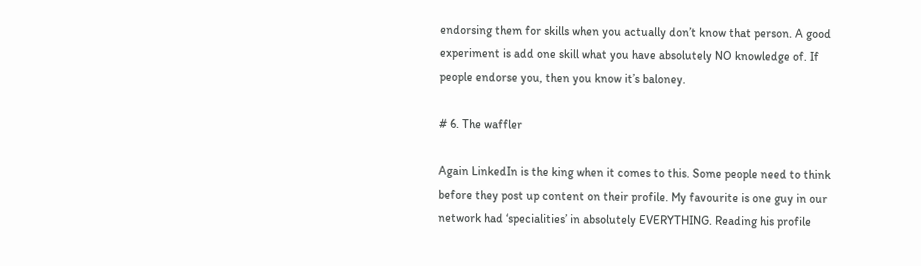endorsing them for skills when you actually don’t know that person. A good experiment is add one skill what you have absolutely NO knowledge of. If people endorse you, then you know it’s baloney.

# 6. The waffler

Again LinkedIn is the king when it comes to this. Some people need to think before they post up content on their profile. My favourite is one guy in our network had ‘specialities’ in absolutely EVERYTHING. Reading his profile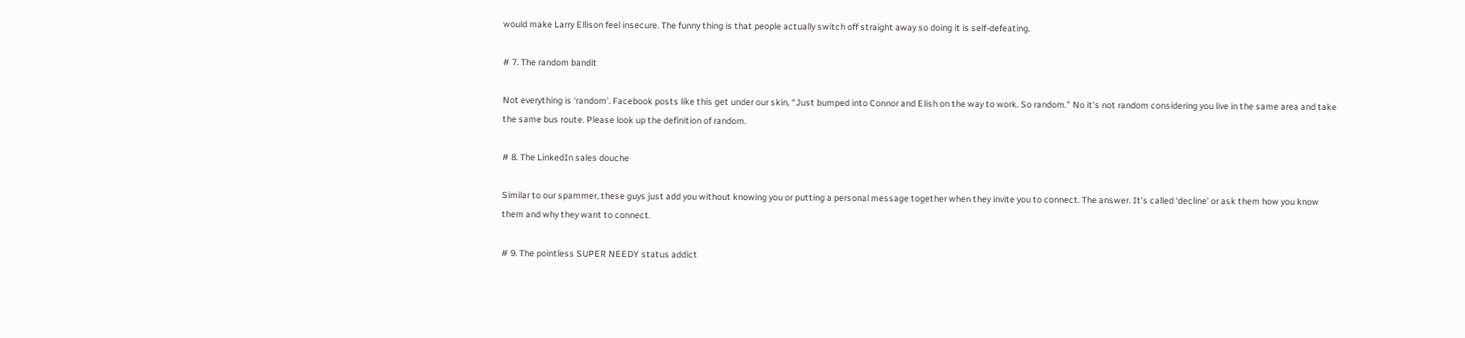would make Larry Ellison feel insecure. The funny thing is that people actually switch off straight away so doing it is self-defeating.

# 7. The random bandit

Not everything is ‘random’. Facebook posts like this get under our skin, “Just bumped into Connor and Elish on the way to work. So random.” No it’s not random considering you live in the same area and take the same bus route. Please look up the definition of random.

# 8. The LinkedIn sales douche

Similar to our spammer, these guys just add you without knowing you or putting a personal message together when they invite you to connect. The answer. It’s called ‘decline’ or ask them how you know them and why they want to connect.

# 9. The pointless SUPER NEEDY status addict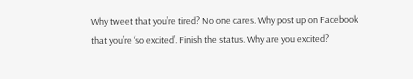Why tweet that you’re tired? No one cares. Why post up on Facebook that you’re ‘so excited’. Finish the status. Why are you excited?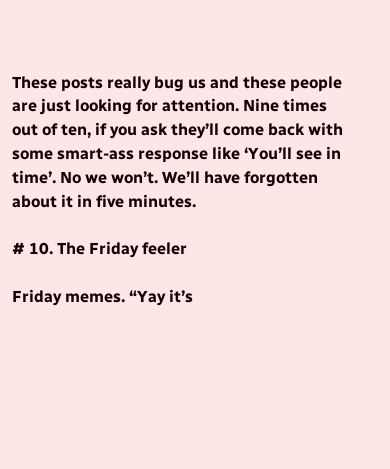These posts really bug us and these people are just looking for attention. Nine times out of ten, if you ask they’ll come back with some smart-ass response like ‘You’ll see in time’. No we won’t. We’ll have forgotten about it in five minutes.

# 10. The Friday feeler

Friday memes. “Yay it’s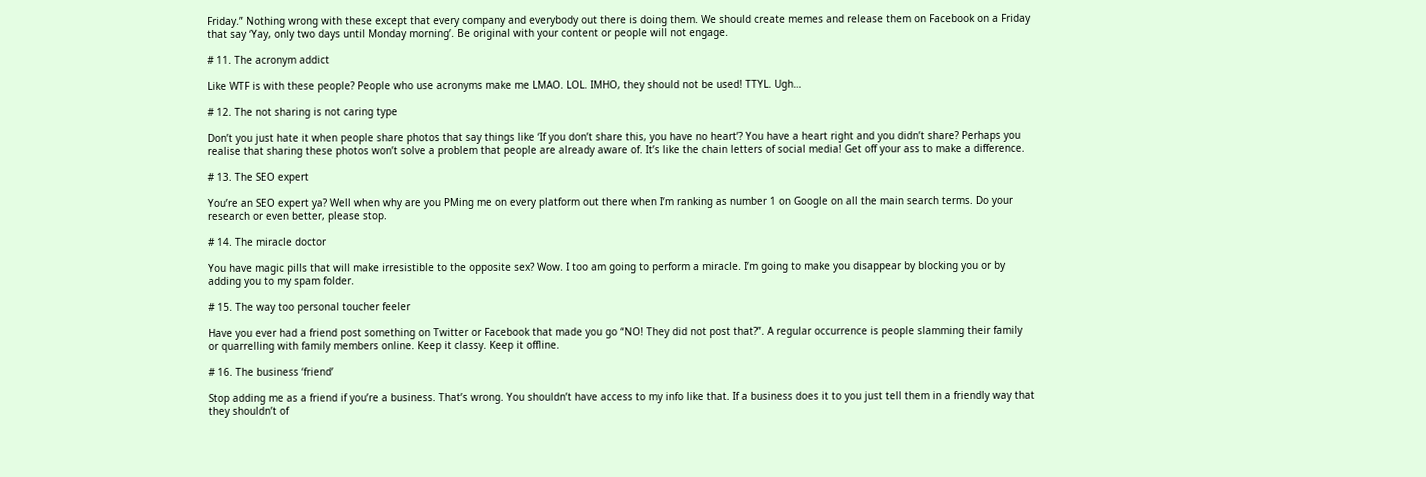Friday.” Nothing wrong with these except that every company and everybody out there is doing them. We should create memes and release them on Facebook on a Friday that say ‘Yay, only two days until Monday morning’. Be original with your content or people will not engage.

# 11. The acronym addict

Like WTF is with these people? People who use acronyms make me LMAO. LOL. IMHO, they should not be used! TTYL. Ugh…

# 12. The not sharing is not caring type

Don’t you just hate it when people share photos that say things like ‘If you don’t share this, you have no heart’? You have a heart right and you didn’t share? Perhaps you realise that sharing these photos won’t solve a problem that people are already aware of. It’s like the chain letters of social media! Get off your ass to make a difference.

# 13. The SEO expert

You’re an SEO expert ya? Well when why are you PMing me on every platform out there when I’m ranking as number 1 on Google on all the main search terms. Do your research or even better, please stop.

# 14. The miracle doctor

You have magic pills that will make irresistible to the opposite sex? Wow. I too am going to perform a miracle. I’m going to make you disappear by blocking you or by adding you to my spam folder.

# 15. The way too personal toucher feeler

Have you ever had a friend post something on Twitter or Facebook that made you go “NO! They did not post that?”. A regular occurrence is people slamming their family or quarrelling with family members online. Keep it classy. Keep it offline.

# 16. The business ‘friend’

Stop adding me as a friend if you’re a business. That’s wrong. You shouldn’t have access to my info like that. If a business does it to you just tell them in a friendly way that they shouldn’t of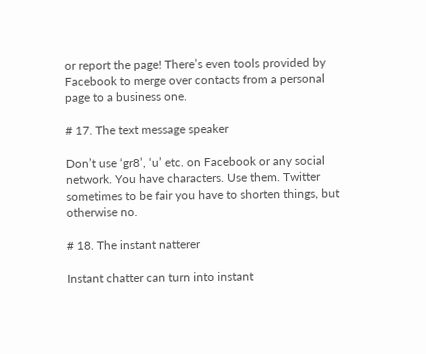or report the page! There’s even tools provided by Facebook to merge over contacts from a personal page to a business one.

# 17. The text message speaker

Don’t use ‘gr8’, ‘u’ etc. on Facebook or any social network. You have characters. Use them. Twitter sometimes to be fair you have to shorten things, but otherwise no.

# 18. The instant natterer

Instant chatter can turn into instant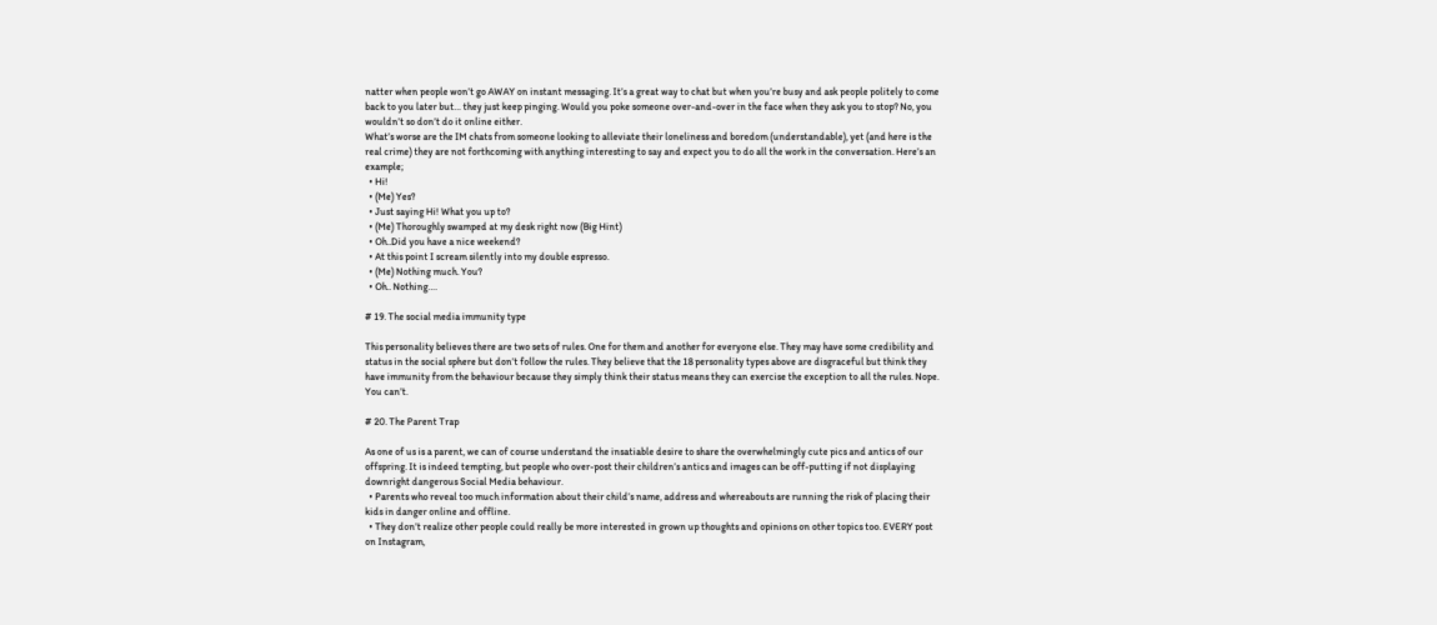natter when people won’t go AWAY on instant messaging. It’s a great way to chat but when you’re busy and ask people politely to come back to you later but… they just keep pinging. Would you poke someone over-and-over in the face when they ask you to stop? No, you wouldn’t so don’t do it online either.
What’s worse are the IM chats from someone looking to alleviate their loneliness and boredom (understandable), yet (and here is the real crime) they are not forthcoming with anything interesting to say and expect you to do all the work in the conversation. Here’s an example;
  • Hi!
  • (Me) Yes?
  • Just saying Hi! What you up to?
  • (Me) Thoroughly swamped at my desk right now (Big Hint)
  • Oh..Did you have a nice weekend?
  • At this point I scream silently into my double espresso.
  • (Me) Nothing much. You?
  • Oh.. Nothing….

# 19. The social media immunity type

This personality believes there are two sets of rules. One for them and another for everyone else. They may have some credibility and status in the social sphere but don’t follow the rules. They believe that the 18 personality types above are disgraceful but think they have immunity from the behaviour because they simply think their status means they can exercise the exception to all the rules. Nope. You can’t.

# 20. The Parent Trap

As one of us is a parent, we can of course understand the insatiable desire to share the overwhelmingly cute pics and antics of our offspring. It is indeed tempting, but people who over-post their children’s antics and images can be off-putting if not displaying downright dangerous Social Media behaviour.
  • Parents who reveal too much information about their child’s name, address and whereabouts are running the risk of placing their kids in danger online and offline.
  • They don’t realize other people could really be more interested in grown up thoughts and opinions on other topics too. EVERY post on Instagram,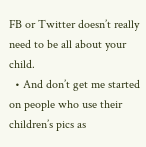FB or Twitter doesn’t really need to be all about your child.
  • And don’t get me started on people who use their children’s pics as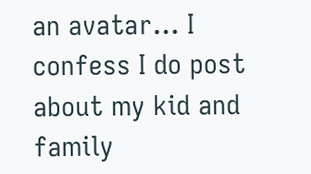an avatar… I confess I do post about my kid and family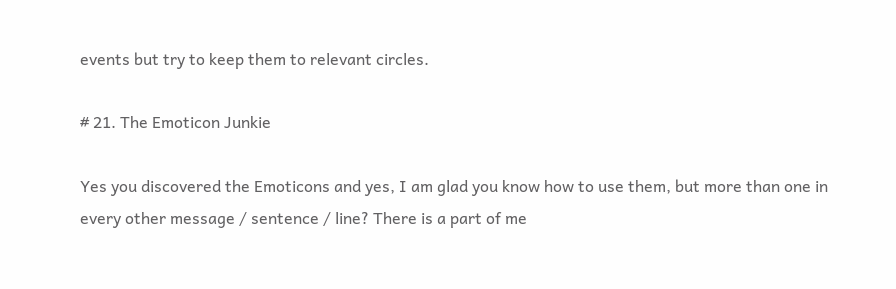events but try to keep them to relevant circles.

# 21. The Emoticon Junkie

Yes you discovered the Emoticons and yes, I am glad you know how to use them, but more than one in every other message / sentence / line? There is a part of me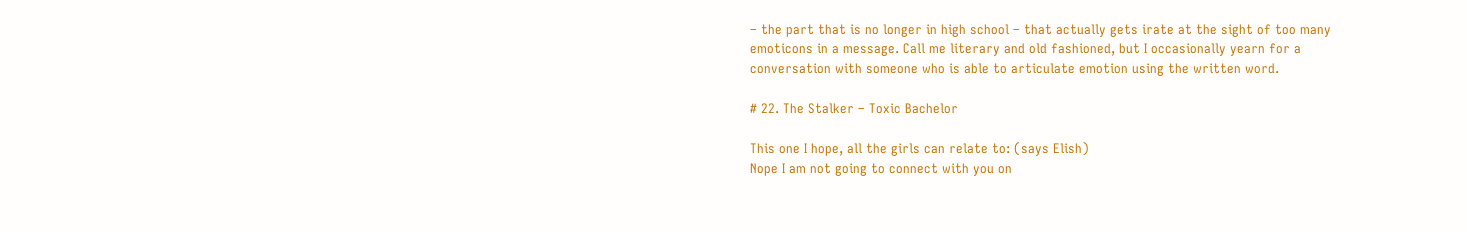– the part that is no longer in high school – that actually gets irate at the sight of too many emoticons in a message. Call me literary and old fashioned, but I occasionally yearn for a conversation with someone who is able to articulate emotion using the written word.

# 22. The Stalker – Toxic Bachelor

This one I hope, all the girls can relate to: (says Elish)
Nope I am not going to connect with you on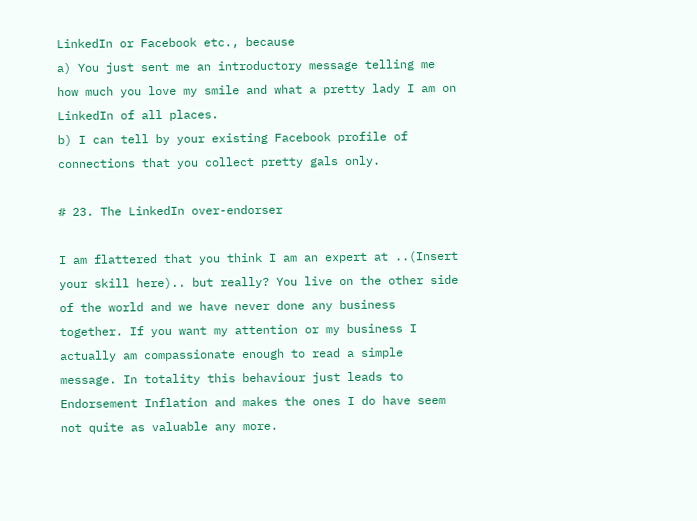LinkedIn or Facebook etc., because
a) You just sent me an introductory message telling me how much you love my smile and what a pretty lady I am on LinkedIn of all places.
b) I can tell by your existing Facebook profile of connections that you collect pretty gals only.

# 23. The LinkedIn over-endorser

I am flattered that you think I am an expert at ..(Insert your skill here).. but really? You live on the other side of the world and we have never done any business together. If you want my attention or my business I actually am compassionate enough to read a simple message. In totality this behaviour just leads to Endorsement Inflation and makes the ones I do have seem not quite as valuable any more.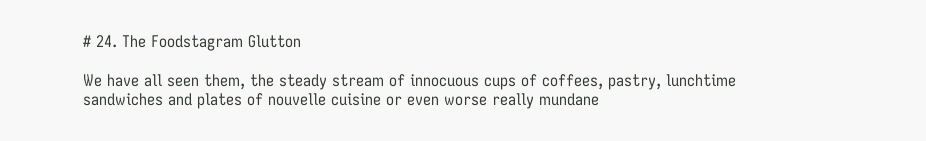# 24. The Foodstagram Glutton

We have all seen them, the steady stream of innocuous cups of coffees, pastry, lunchtime sandwiches and plates of nouvelle cuisine or even worse really mundane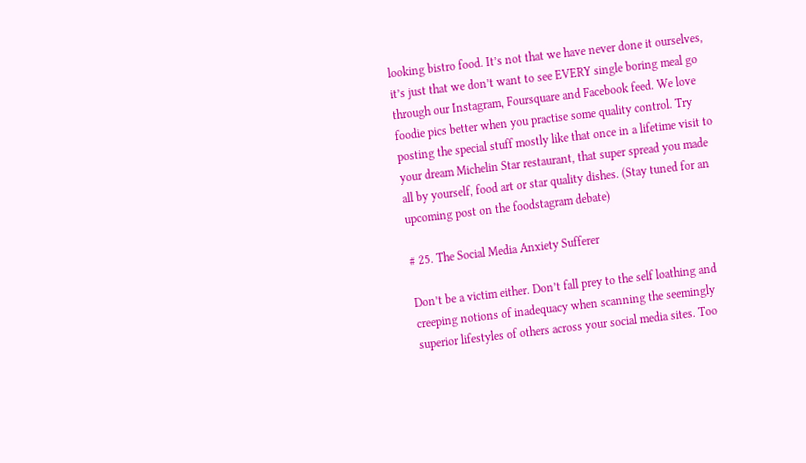looking bistro food. It’s not that we have never done it ourselves, it’s just that we don’t want to see EVERY single boring meal go through our Instagram, Foursquare and Facebook feed. We love foodie pics better when you practise some quality control. Try posting the special stuff mostly like that once in a lifetime visit to your dream Michelin Star restaurant, that super spread you made all by yourself, food art or star quality dishes. (Stay tuned for an upcoming post on the foodstagram debate)

# 25. The Social Media Anxiety Sufferer

Don’t be a victim either. Don’t fall prey to the self loathing and creeping notions of inadequacy when scanning the seemingly superior lifestyles of others across your social media sites. Too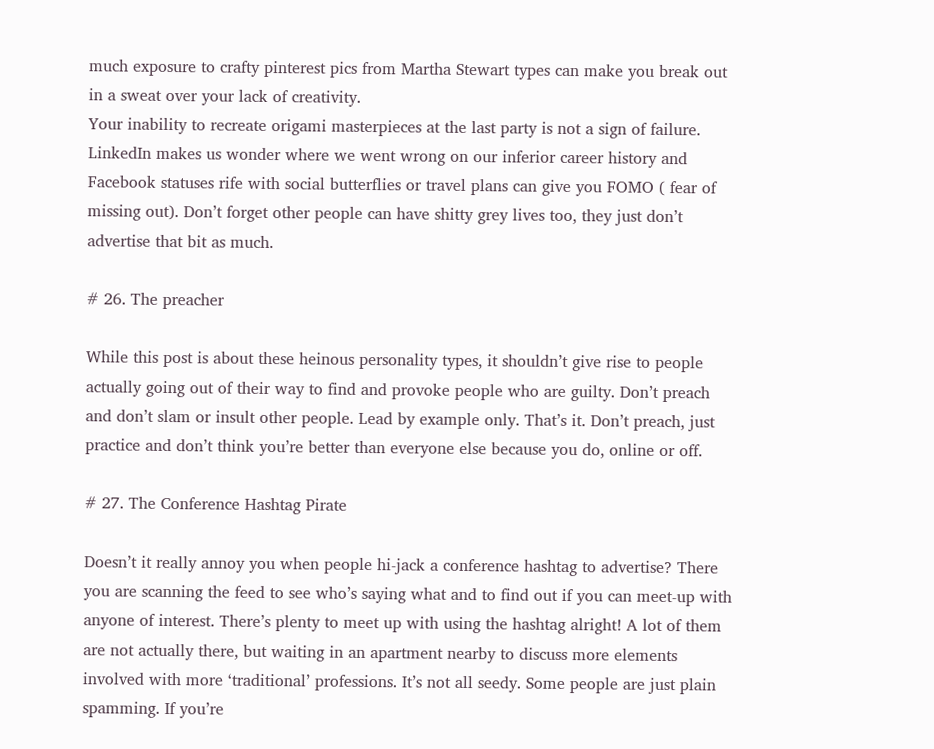much exposure to crafty pinterest pics from Martha Stewart types can make you break out in a sweat over your lack of creativity.
Your inability to recreate origami masterpieces at the last party is not a sign of failure. LinkedIn makes us wonder where we went wrong on our inferior career history and Facebook statuses rife with social butterflies or travel plans can give you FOMO ( fear of missing out). Don’t forget other people can have shitty grey lives too, they just don’t advertise that bit as much.

# 26. The preacher

While this post is about these heinous personality types, it shouldn’t give rise to people actually going out of their way to find and provoke people who are guilty. Don’t preach and don’t slam or insult other people. Lead by example only. That’s it. Don’t preach, just practice and don’t think you’re better than everyone else because you do, online or off.

# 27. The Conference Hashtag Pirate

Doesn’t it really annoy you when people hi-jack a conference hashtag to advertise? There you are scanning the feed to see who’s saying what and to find out if you can meet-up with anyone of interest. There’s plenty to meet up with using the hashtag alright! A lot of them are not actually there, but waiting in an apartment nearby to discuss more elements involved with more ‘traditional’ professions. It’s not all seedy. Some people are just plain spamming. If you’re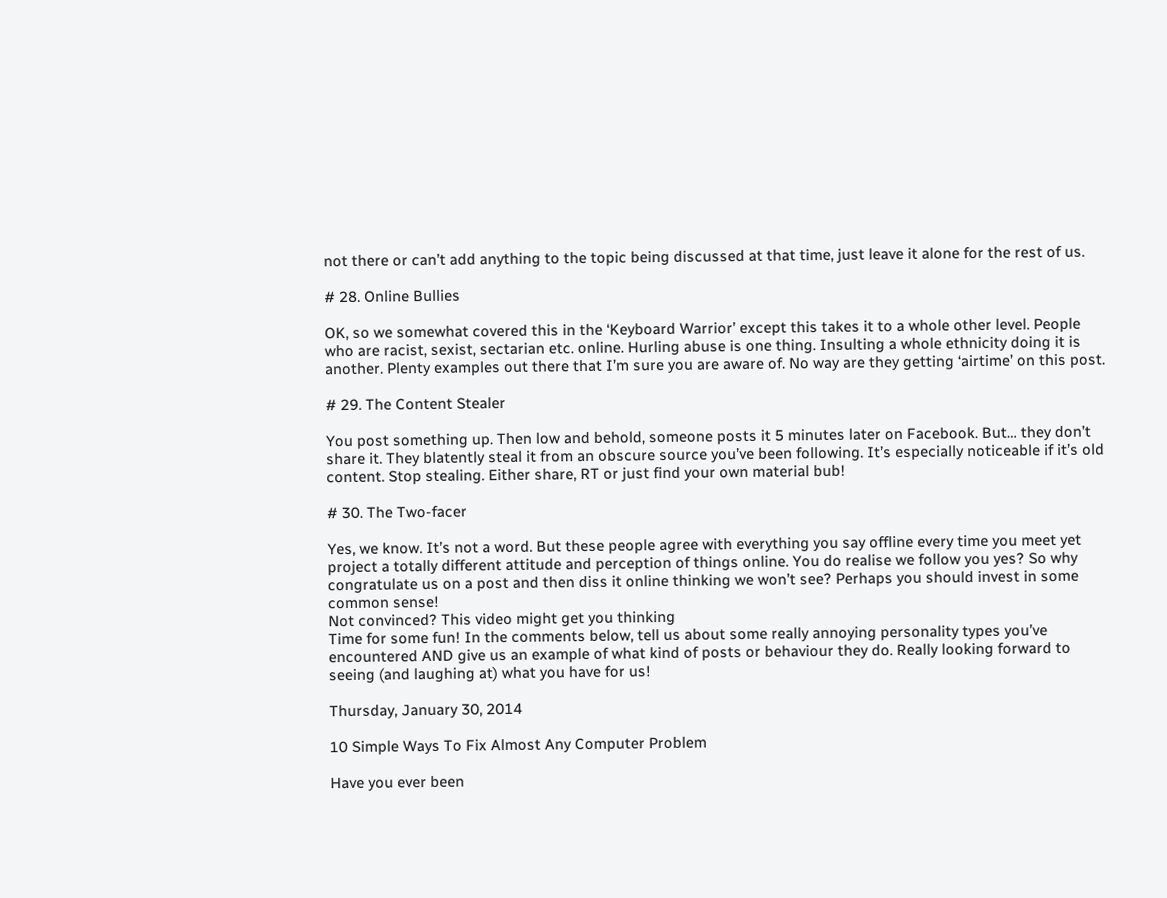not there or can’t add anything to the topic being discussed at that time, just leave it alone for the rest of us.

# 28. Online Bullies

OK, so we somewhat covered this in the ‘Keyboard Warrior’ except this takes it to a whole other level. People who are racist, sexist, sectarian etc. online. Hurling abuse is one thing. Insulting a whole ethnicity doing it is another. Plenty examples out there that I’m sure you are aware of. No way are they getting ‘airtime’ on this post.

# 29. The Content Stealer

You post something up. Then low and behold, someone posts it 5 minutes later on Facebook. But… they don’t share it. They blatently steal it from an obscure source you’ve been following. It’s especially noticeable if it’s old content. Stop stealing. Either share, RT or just find your own material bub!

# 30. The Two-facer

Yes, we know. It’s not a word. But these people agree with everything you say offline every time you meet yet project a totally different attitude and perception of things online. You do realise we follow you yes? So why congratulate us on a post and then diss it online thinking we won’t see? Perhaps you should invest in some common sense!
Not convinced? This video might get you thinking
Time for some fun! In the comments below, tell us about some really annoying personality types you’ve encountered AND give us an example of what kind of posts or behaviour they do. Really looking forward to seeing (and laughing at) what you have for us!

Thursday, January 30, 2014

10 Simple Ways To Fix Almost Any Computer Problem

Have you ever been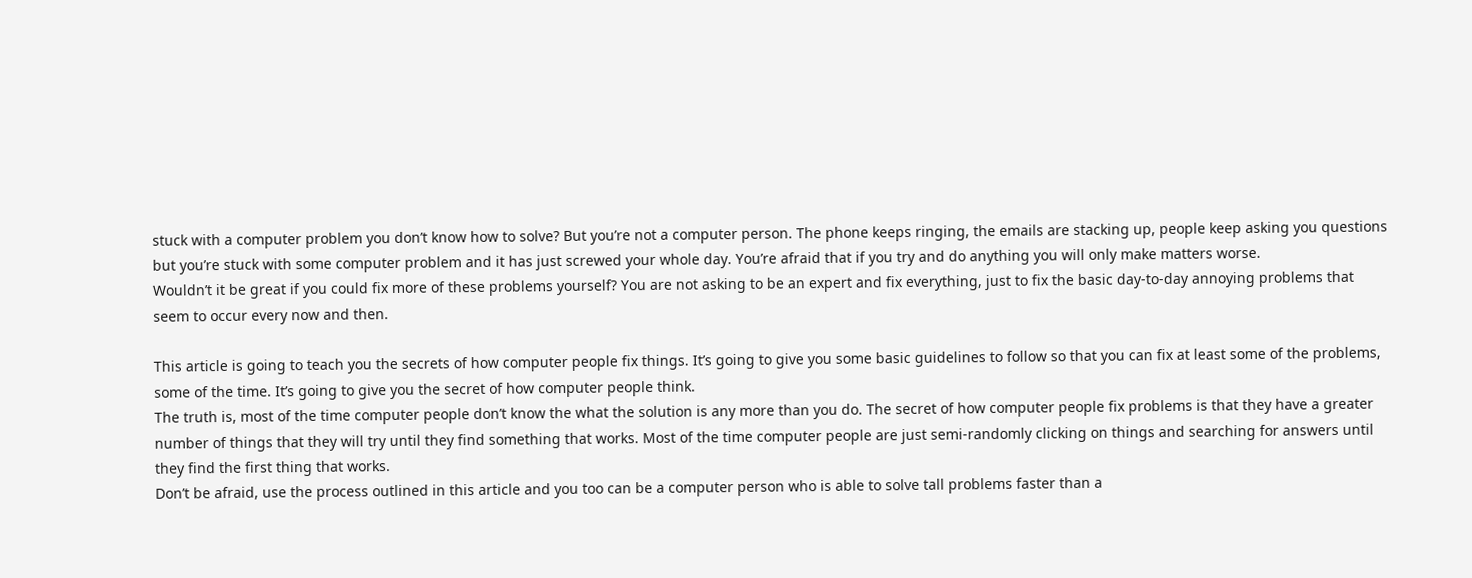stuck with a computer problem you don’t know how to solve? But you’re not a computer person. The phone keeps ringing, the emails are stacking up, people keep asking you questions but you’re stuck with some computer problem and it has just screwed your whole day. You’re afraid that if you try and do anything you will only make matters worse.
Wouldn’t it be great if you could fix more of these problems yourself? You are not asking to be an expert and fix everything, just to fix the basic day-to-day annoying problems that seem to occur every now and then.

This article is going to teach you the secrets of how computer people fix things. It’s going to give you some basic guidelines to follow so that you can fix at least some of the problems, some of the time. It’s going to give you the secret of how computer people think.
The truth is, most of the time computer people don’t know the what the solution is any more than you do. The secret of how computer people fix problems is that they have a greater number of things that they will try until they find something that works. Most of the time computer people are just semi-randomly clicking on things and searching for answers until they find the first thing that works.
Don’t be afraid, use the process outlined in this article and you too can be a computer person who is able to solve tall problems faster than a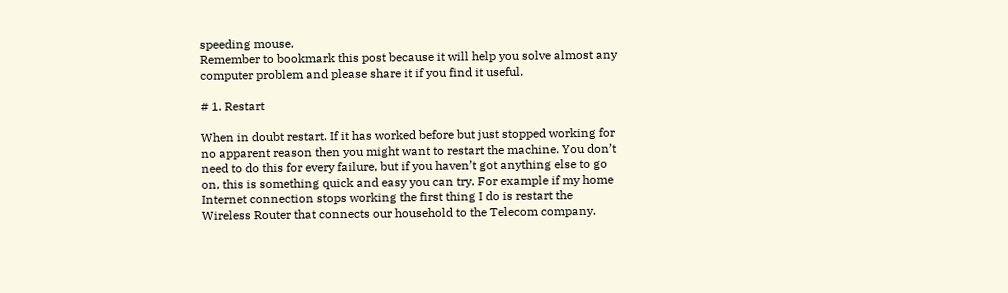speeding mouse.
Remember to bookmark this post because it will help you solve almost any computer problem and please share it if you find it useful.

# 1. Restart

When in doubt restart. If it has worked before but just stopped working for no apparent reason then you might want to restart the machine. You don’t need to do this for every failure, but if you haven’t got anything else to go on, this is something quick and easy you can try. For example if my home Internet connection stops working the first thing I do is restart the Wireless Router that connects our household to the Telecom company.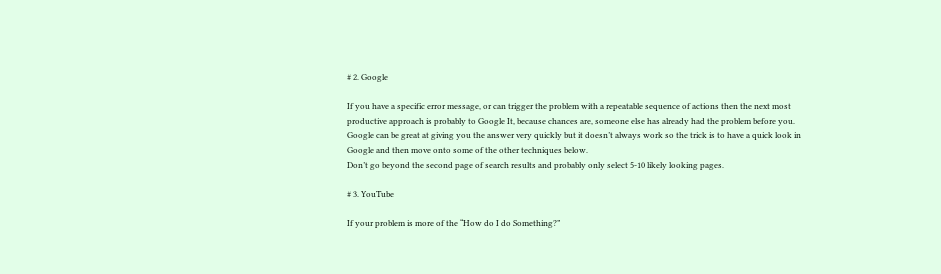# 2. Google

If you have a specific error message, or can trigger the problem with a repeatable sequence of actions then the next most productive approach is probably to Google It, because chances are, someone else has already had the problem before you.
Google can be great at giving you the answer very quickly but it doesn’t always work so the trick is to have a quick look in Google and then move onto some of the other techniques below.
Don’t go beyond the second page of search results and probably only select 5-10 likely looking pages.

# 3. YouTube

If your problem is more of the “How do I do Something?”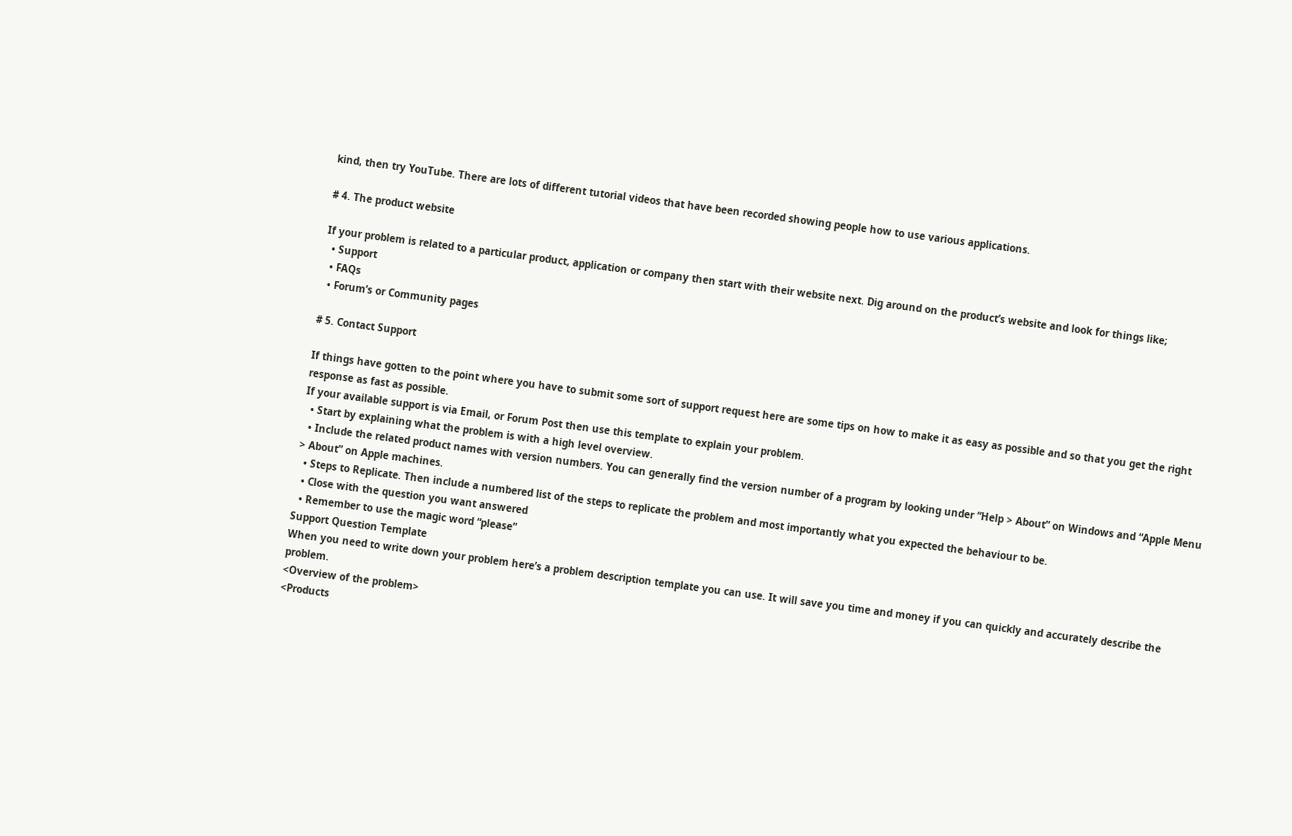kind, then try YouTube. There are lots of different tutorial videos that have been recorded showing people how to use various applications.

# 4. The product website

If your problem is related to a particular product, application or company then start with their website next. Dig around on the product’s website and look for things like;
  • Support
  • FAQs
  • Forum’s or Community pages

# 5. Contact Support

If things have gotten to the point where you have to submit some sort of support request here are some tips on how to make it as easy as possible and so that you get the right response as fast as possible.
If your available support is via Email, or Forum Post then use this template to explain your problem.
  • Start by explaining what the problem is with a high level overview.
  • Include the related product names with version numbers. You can generally find the version number of a program by looking under “Help > About” on Windows and “Apple Menu > About” on Apple machines.
  • Steps to Replicate. Then include a numbered list of the steps to replicate the problem and most importantly what you expected the behaviour to be.
  • Close with the question you want answered
  • Remember to use the magic word “please”
Support Question Template
When you need to write down your problem here’s a problem description template you can use. It will save you time and money if you can quickly and accurately describe the problem.
<Overview of the problem>
<Products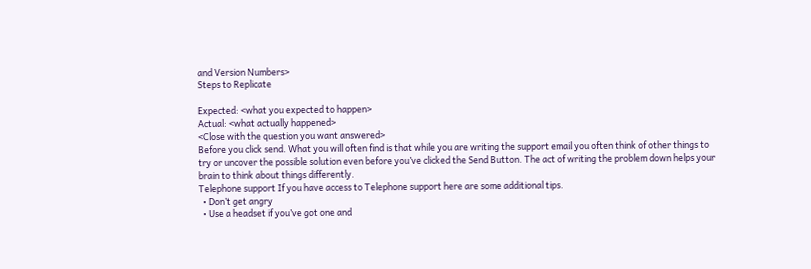and Version Numbers>
Steps to Replicate

Expected: <what you expected to happen>
Actual: <what actually happened>
<Close with the question you want answered>
Before you click send. What you will often find is that while you are writing the support email you often think of other things to try or uncover the possible solution even before you’ve clicked the Send Button. The act of writing the problem down helps your brain to think about things differently.
Telephone support If you have access to Telephone support here are some additional tips.
  • Don’t get angry
  • Use a headset if you’ve got one and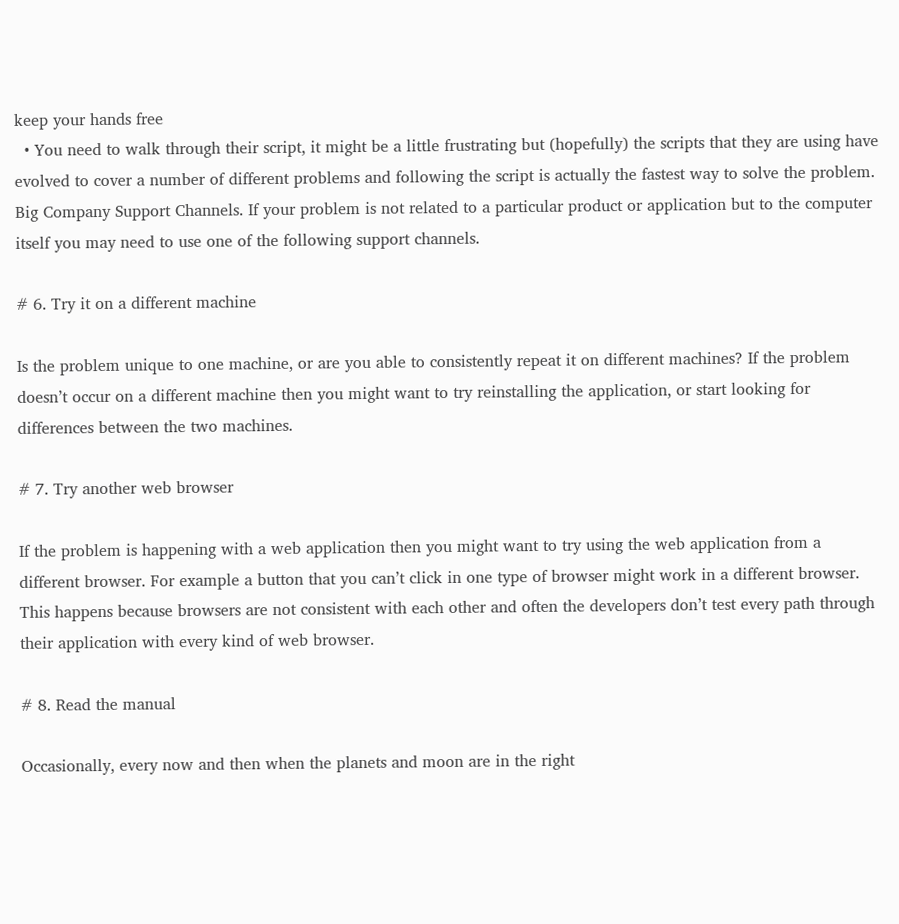keep your hands free
  • You need to walk through their script, it might be a little frustrating but (hopefully) the scripts that they are using have evolved to cover a number of different problems and following the script is actually the fastest way to solve the problem.
Big Company Support Channels. If your problem is not related to a particular product or application but to the computer itself you may need to use one of the following support channels.

# 6. Try it on a different machine

Is the problem unique to one machine, or are you able to consistently repeat it on different machines? If the problem doesn’t occur on a different machine then you might want to try reinstalling the application, or start looking for differences between the two machines.

# 7. Try another web browser

If the problem is happening with a web application then you might want to try using the web application from a different browser. For example a button that you can’t click in one type of browser might work in a different browser. This happens because browsers are not consistent with each other and often the developers don’t test every path through their application with every kind of web browser.

# 8. Read the manual

Occasionally, every now and then when the planets and moon are in the right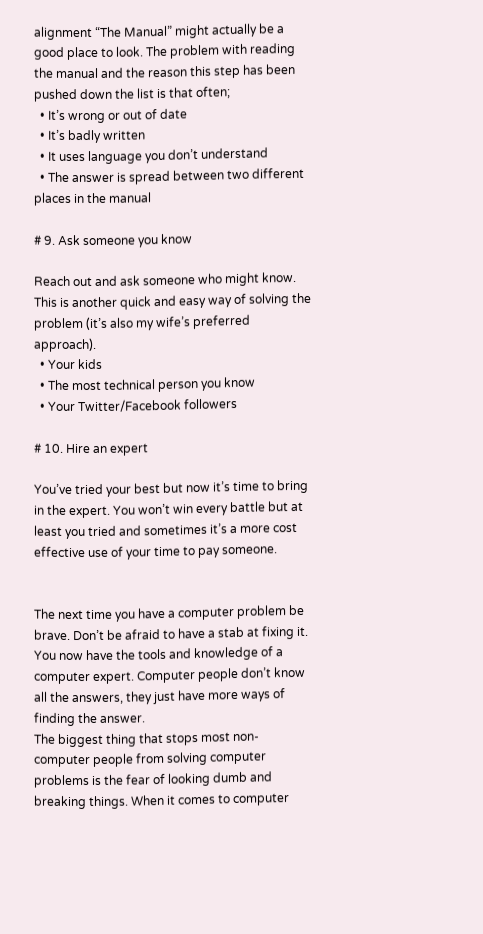alignment “The Manual” might actually be a good place to look. The problem with reading the manual and the reason this step has been pushed down the list is that often;
  • It’s wrong or out of date
  • It’s badly written
  • It uses language you don’t understand
  • The answer is spread between two different places in the manual

# 9. Ask someone you know

Reach out and ask someone who might know. This is another quick and easy way of solving the problem (it’s also my wife’s preferred approach).
  • Your kids
  • The most technical person you know
  • Your Twitter/Facebook followers

# 10. Hire an expert

You’ve tried your best but now it’s time to bring in the expert. You won’t win every battle but at least you tried and sometimes it’s a more cost effective use of your time to pay someone.


The next time you have a computer problem be brave. Don’t be afraid to have a stab at fixing it. You now have the tools and knowledge of a computer expert. Computer people don’t know all the answers, they just have more ways of finding the answer.
The biggest thing that stops most non-computer people from solving computer problems is the fear of looking dumb and breaking things. When it comes to computer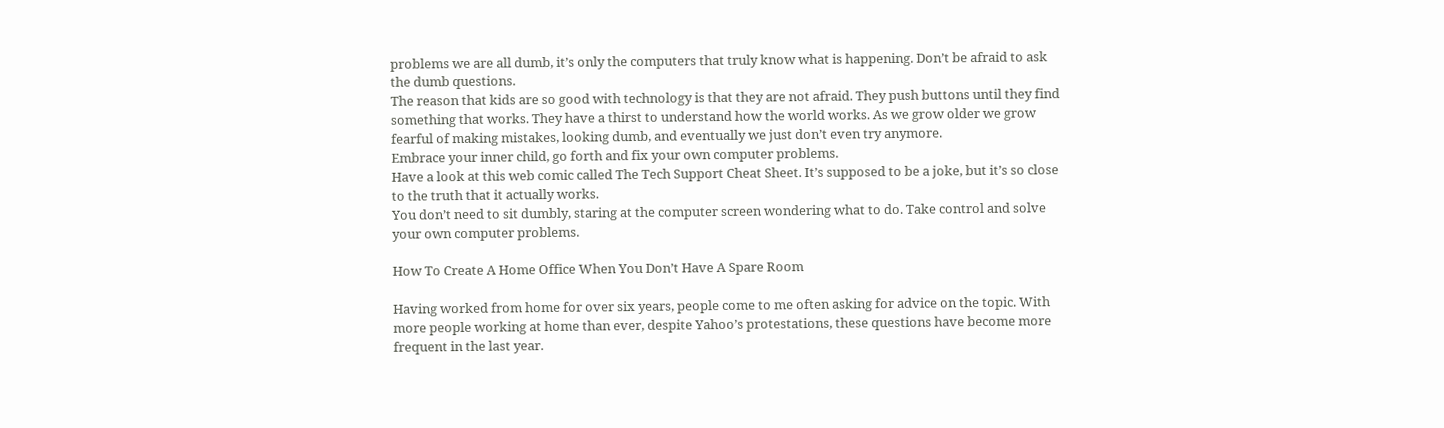problems we are all dumb, it’s only the computers that truly know what is happening. Don’t be afraid to ask the dumb questions.
The reason that kids are so good with technology is that they are not afraid. They push buttons until they find something that works. They have a thirst to understand how the world works. As we grow older we grow fearful of making mistakes, looking dumb, and eventually we just don’t even try anymore.
Embrace your inner child, go forth and fix your own computer problems.
Have a look at this web comic called The Tech Support Cheat Sheet. It’s supposed to be a joke, but it’s so close to the truth that it actually works.
You don’t need to sit dumbly, staring at the computer screen wondering what to do. Take control and solve your own computer problems.

How To Create A Home Office When You Don’t Have A Spare Room

Having worked from home for over six years, people come to me often asking for advice on the topic. With more people working at home than ever, despite Yahoo’s protestations, these questions have become more frequent in the last year.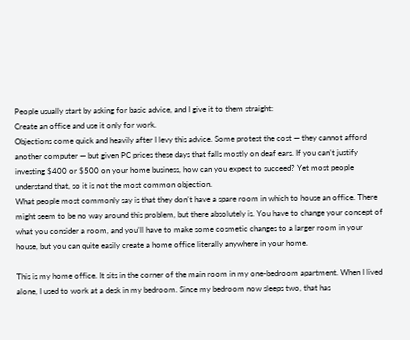People usually start by asking for basic advice, and I give it to them straight:
Create an office and use it only for work.
Objections come quick and heavily after I levy this advice. Some protest the cost — they cannot afford another computer — but given PC prices these days that falls mostly on deaf ears. If you can’t justify investing $400 or $500 on your home business, how can you expect to succeed? Yet most people understand that, so it is not the most common objection.
What people most commonly say is that they don’t have a spare room in which to house an office. There might seem to be no way around this problem, but there absolutely is. You have to change your concept of what you consider a room, and you’ll have to make some cosmetic changes to a larger room in your house, but you can quite easily create a home office literally anywhere in your home.

This is my home office. It sits in the corner of the main room in my one-bedroom apartment. When I lived alone, I used to work at a desk in my bedroom. Since my bedroom now sleeps two, that has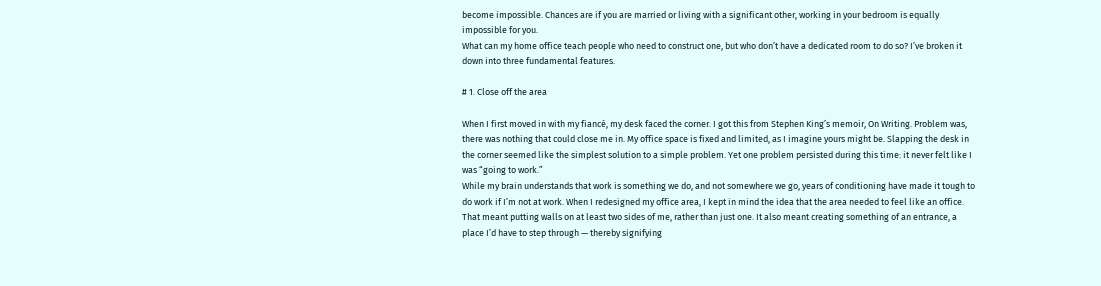become impossible. Chances are if you are married or living with a significant other, working in your bedroom is equally impossible for you.
What can my home office teach people who need to construct one, but who don’t have a dedicated room to do so? I’ve broken it down into three fundamental features.

# 1. Close off the area

When I first moved in with my fiancé, my desk faced the corner. I got this from Stephen King’s memoir, On Writing. Problem was, there was nothing that could close me in. My office space is fixed and limited, as I imagine yours might be. Slapping the desk in the corner seemed like the simplest solution to a simple problem. Yet one problem persisted during this time: it never felt like I was “going to work.”
While my brain understands that work is something we do, and not somewhere we go, years of conditioning have made it tough to do work if I’m not at work. When I redesigned my office area, I kept in mind the idea that the area needed to feel like an office. That meant putting walls on at least two sides of me, rather than just one. It also meant creating something of an entrance, a place I’d have to step through — thereby signifying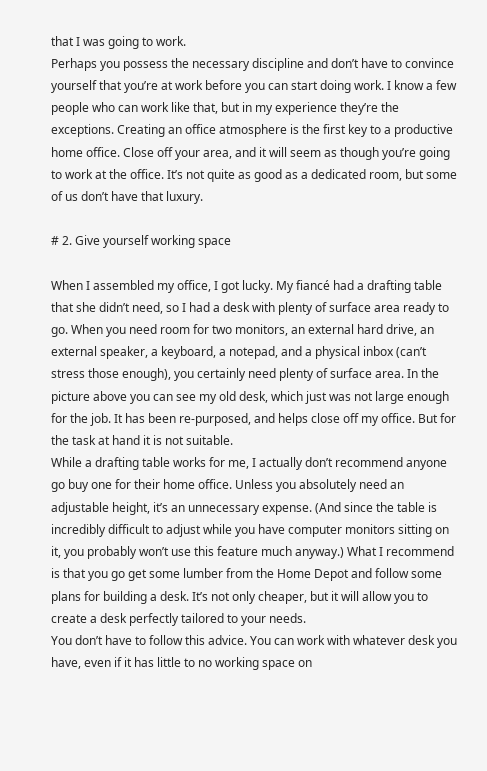that I was going to work.
Perhaps you possess the necessary discipline and don’t have to convince yourself that you’re at work before you can start doing work. I know a few people who can work like that, but in my experience they’re the exceptions. Creating an office atmosphere is the first key to a productive home office. Close off your area, and it will seem as though you’re going to work at the office. It’s not quite as good as a dedicated room, but some of us don’t have that luxury.

# 2. Give yourself working space

When I assembled my office, I got lucky. My fiancé had a drafting table that she didn’t need, so I had a desk with plenty of surface area ready to go. When you need room for two monitors, an external hard drive, an external speaker, a keyboard, a notepad, and a physical inbox (can’t stress those enough), you certainly need plenty of surface area. In the picture above you can see my old desk, which just was not large enough for the job. It has been re-purposed, and helps close off my office. But for the task at hand it is not suitable.
While a drafting table works for me, I actually don’t recommend anyone go buy one for their home office. Unless you absolutely need an adjustable height, it’s an unnecessary expense. (And since the table is incredibly difficult to adjust while you have computer monitors sitting on it, you probably won’t use this feature much anyway.) What I recommend is that you go get some lumber from the Home Depot and follow some plans for building a desk. It’s not only cheaper, but it will allow you to create a desk perfectly tailored to your needs.
You don’t have to follow this advice. You can work with whatever desk you have, even if it has little to no working space on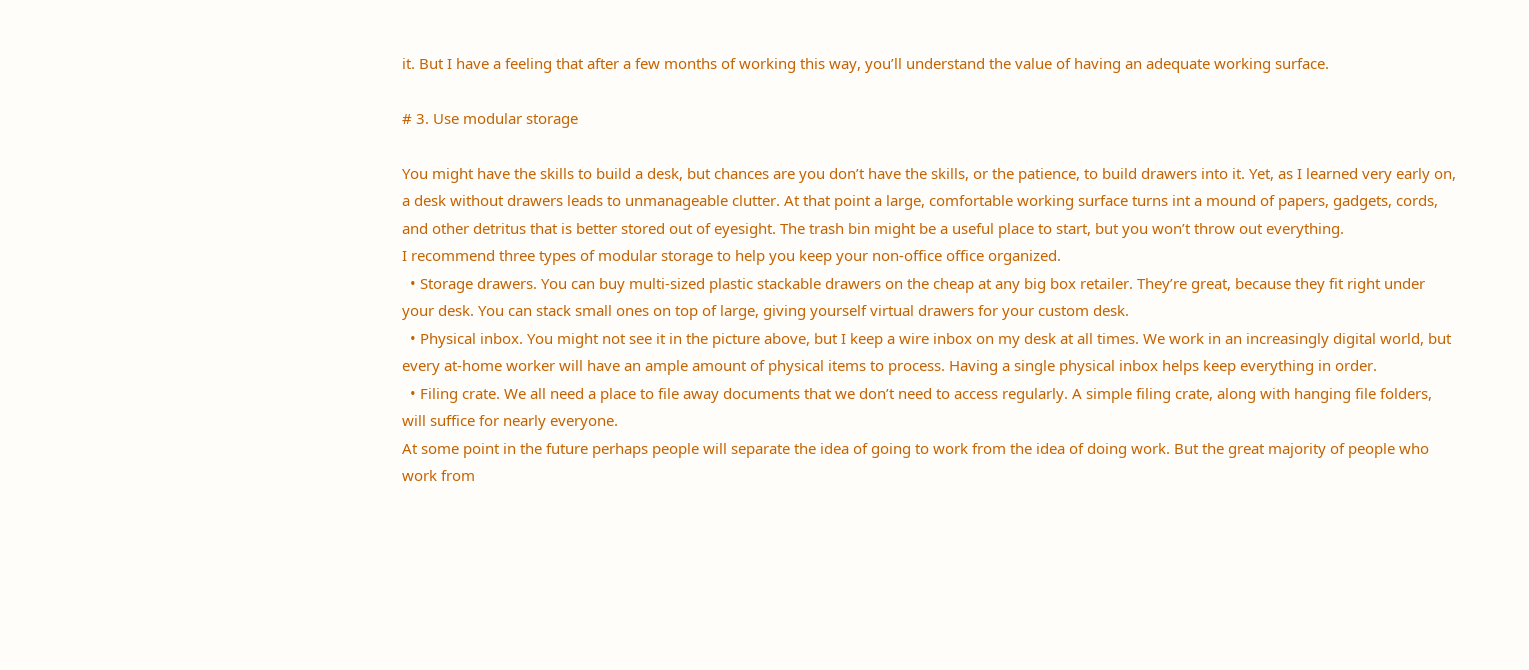it. But I have a feeling that after a few months of working this way, you’ll understand the value of having an adequate working surface.

# 3. Use modular storage

You might have the skills to build a desk, but chances are you don’t have the skills, or the patience, to build drawers into it. Yet, as I learned very early on, a desk without drawers leads to unmanageable clutter. At that point a large, comfortable working surface turns int a mound of papers, gadgets, cords, and other detritus that is better stored out of eyesight. The trash bin might be a useful place to start, but you won’t throw out everything.
I recommend three types of modular storage to help you keep your non-office office organized.
  • Storage drawers. You can buy multi-sized plastic stackable drawers on the cheap at any big box retailer. They’re great, because they fit right under your desk. You can stack small ones on top of large, giving yourself virtual drawers for your custom desk.
  • Physical inbox. You might not see it in the picture above, but I keep a wire inbox on my desk at all times. We work in an increasingly digital world, but every at-home worker will have an ample amount of physical items to process. Having a single physical inbox helps keep everything in order.
  • Filing crate. We all need a place to file away documents that we don’t need to access regularly. A simple filing crate, along with hanging file folders, will suffice for nearly everyone.
At some point in the future perhaps people will separate the idea of going to work from the idea of doing work. But the great majority of people who work from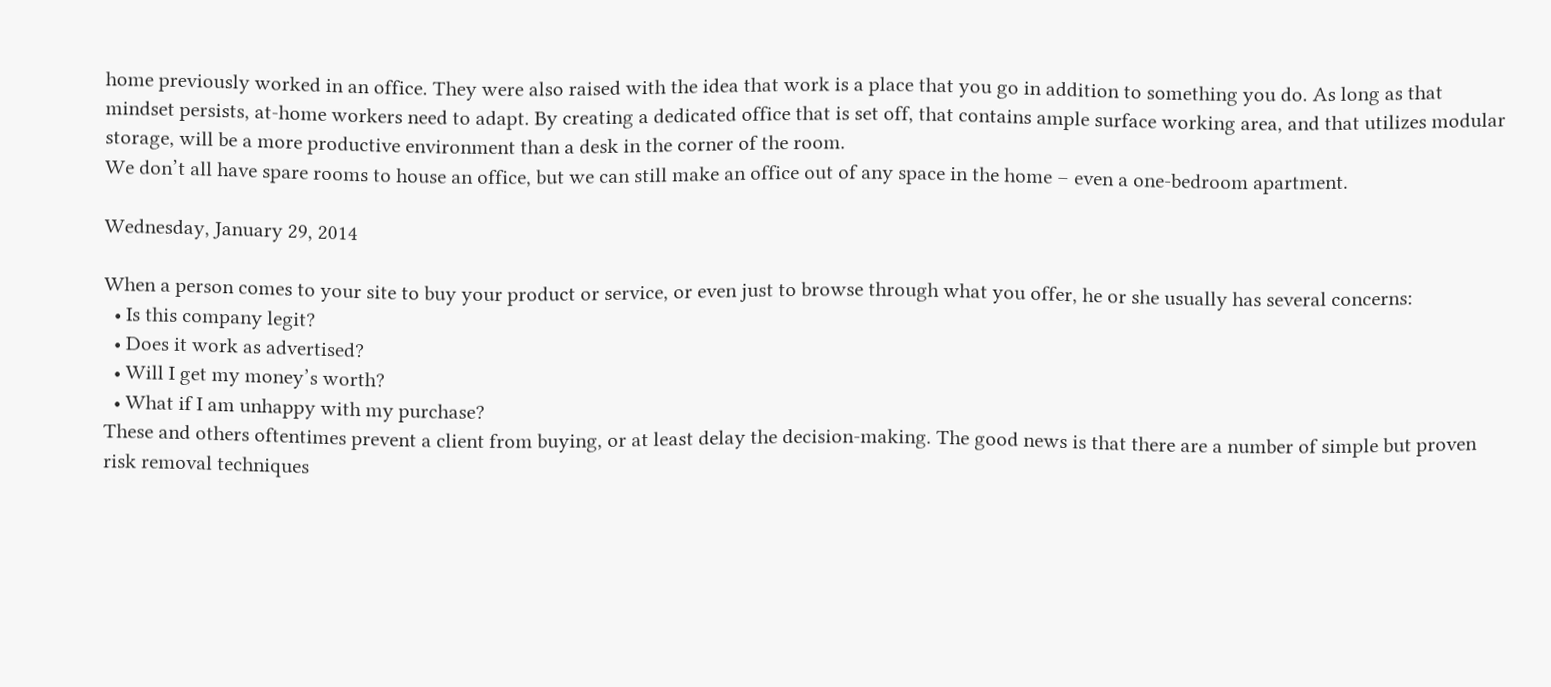home previously worked in an office. They were also raised with the idea that work is a place that you go in addition to something you do. As long as that mindset persists, at-home workers need to adapt. By creating a dedicated office that is set off, that contains ample surface working area, and that utilizes modular storage, will be a more productive environment than a desk in the corner of the room.
We don’t all have spare rooms to house an office, but we can still make an office out of any space in the home – even a one-bedroom apartment.

Wednesday, January 29, 2014

When a person comes to your site to buy your product or service, or even just to browse through what you offer, he or she usually has several concerns:
  • Is this company legit?
  • Does it work as advertised?
  • Will I get my money’s worth?
  • What if I am unhappy with my purchase?
These and others oftentimes prevent a client from buying, or at least delay the decision-making. The good news is that there are a number of simple but proven risk removal techniques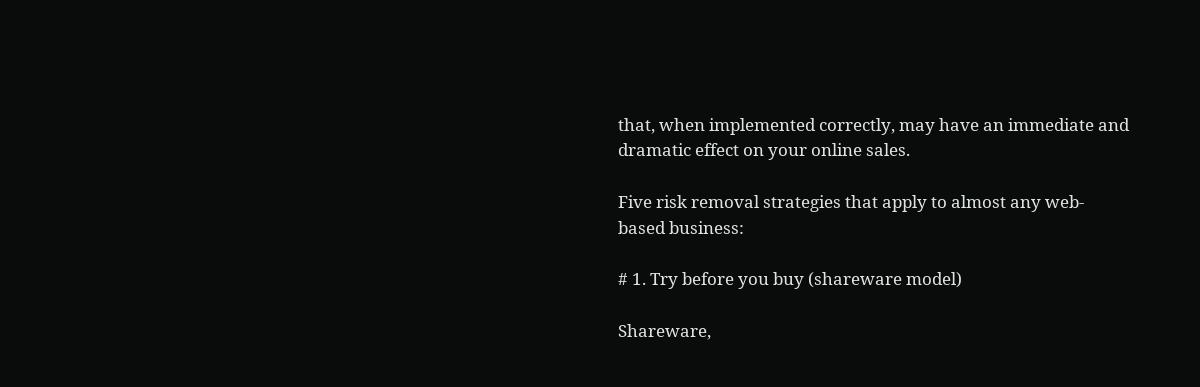that, when implemented correctly, may have an immediate and dramatic effect on your online sales.

Five risk removal strategies that apply to almost any web-based business:

# 1. Try before you buy (shareware model)

Shareware,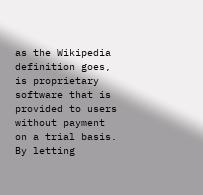as the Wikipedia definition goes, is proprietary software that is provided to users without payment on a trial basis.  By letting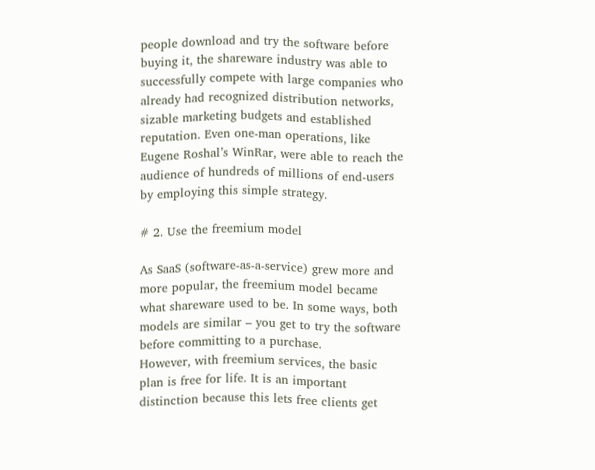people download and try the software before buying it, the shareware industry was able to successfully compete with large companies who already had recognized distribution networks, sizable marketing budgets and established reputation. Even one-man operations, like Eugene Roshal’s WinRar, were able to reach the audience of hundreds of millions of end-users by employing this simple strategy.

# 2. Use the freemium model

As SaaS (software-as-a-service) grew more and more popular, the freemium model became what shareware used to be. In some ways, both models are similar – you get to try the software before committing to a purchase.
However, with freemium services, the basic plan is free for life. It is an important distinction because this lets free clients get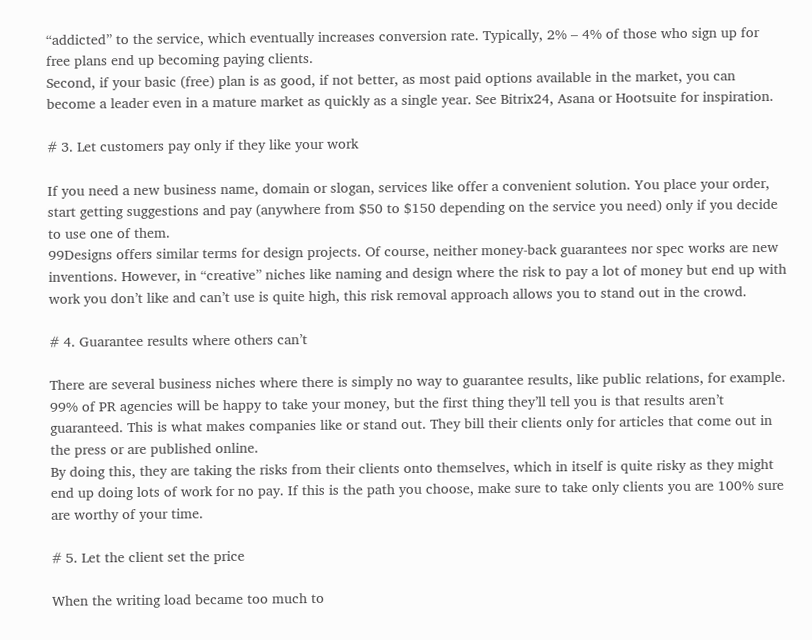“addicted” to the service, which eventually increases conversion rate. Typically, 2% – 4% of those who sign up for free plans end up becoming paying clients.
Second, if your basic (free) plan is as good, if not better, as most paid options available in the market, you can become a leader even in a mature market as quickly as a single year. See Bitrix24, Asana or Hootsuite for inspiration.

# 3. Let customers pay only if they like your work

If you need a new business name, domain or slogan, services like offer a convenient solution. You place your order, start getting suggestions and pay (anywhere from $50 to $150 depending on the service you need) only if you decide to use one of them.
99Designs offers similar terms for design projects. Of course, neither money-back guarantees nor spec works are new inventions. However, in “creative” niches like naming and design where the risk to pay a lot of money but end up with work you don’t like and can’t use is quite high, this risk removal approach allows you to stand out in the crowd.

# 4. Guarantee results where others can’t

There are several business niches where there is simply no way to guarantee results, like public relations, for example. 99% of PR agencies will be happy to take your money, but the first thing they’ll tell you is that results aren’t guaranteed. This is what makes companies like or stand out. They bill their clients only for articles that come out in the press or are published online.
By doing this, they are taking the risks from their clients onto themselves, which in itself is quite risky as they might end up doing lots of work for no pay. If this is the path you choose, make sure to take only clients you are 100% sure are worthy of your time.

# 5. Let the client set the price

When the writing load became too much to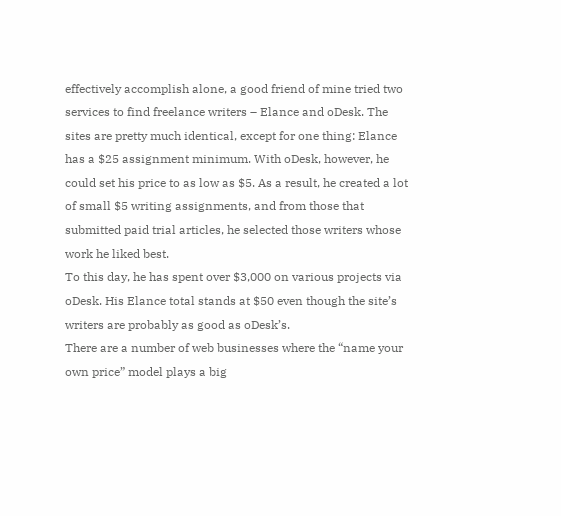effectively accomplish alone, a good friend of mine tried two services to find freelance writers – Elance and oDesk. The sites are pretty much identical, except for one thing: Elance has a $25 assignment minimum. With oDesk, however, he could set his price to as low as $5. As a result, he created a lot of small $5 writing assignments, and from those that submitted paid trial articles, he selected those writers whose work he liked best.
To this day, he has spent over $3,000 on various projects via oDesk. His Elance total stands at $50 even though the site’s writers are probably as good as oDesk’s.
There are a number of web businesses where the “name your own price” model plays a big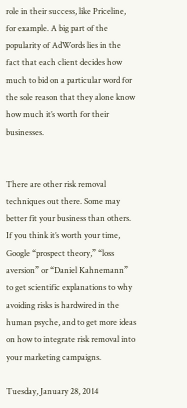role in their success, like Priceline, for example. A big part of the popularity of AdWords lies in the fact that each client decides how much to bid on a particular word for the sole reason that they alone know how much it’s worth for their businesses.


There are other risk removal techniques out there. Some may better fit your business than others. If you think it’s worth your time, Google “prospect theory,” “loss aversion” or “Daniel Kahnemann” to get scientific explanations to why avoiding risks is hardwired in the human psyche, and to get more ideas on how to integrate risk removal into your marketing campaigns.

Tuesday, January 28, 2014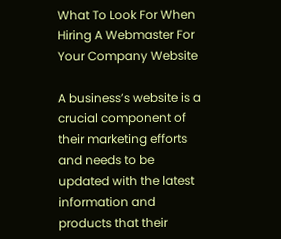What To Look For When Hiring A Webmaster For Your Company Website

A business’s website is a crucial component of their marketing efforts and needs to be updated with the latest information and products that their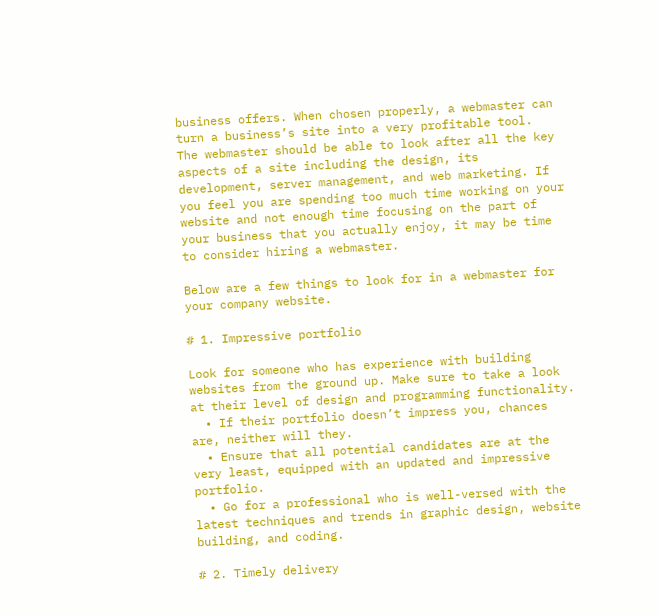business offers. When chosen properly, a webmaster can turn a business’s site into a very profitable tool.
The webmaster should be able to look after all the key aspects of a site including the design, its development, server management, and web marketing. If you feel you are spending too much time working on your website and not enough time focusing on the part of your business that you actually enjoy, it may be time to consider hiring a webmaster.

Below are a few things to look for in a webmaster for your company website.

# 1. Impressive portfolio

Look for someone who has experience with building websites from the ground up. Make sure to take a look at their level of design and programming functionality.
  • If their portfolio doesn’t impress you, chances are, neither will they.
  • Ensure that all potential candidates are at the very least, equipped with an updated and impressive portfolio.
  • Go for a professional who is well-versed with the latest techniques and trends in graphic design, website building, and coding.

# 2. Timely delivery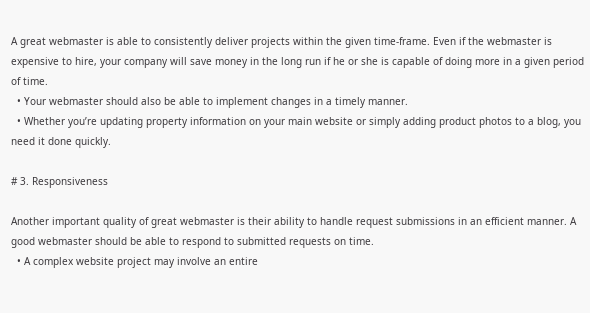A great webmaster is able to consistently deliver projects within the given time-frame. Even if the webmaster is expensive to hire, your company will save money in the long run if he or she is capable of doing more in a given period of time.
  • Your webmaster should also be able to implement changes in a timely manner.
  • Whether you’re updating property information on your main website or simply adding product photos to a blog, you need it done quickly.

# 3. Responsiveness

Another important quality of great webmaster is their ability to handle request submissions in an efficient manner. A good webmaster should be able to respond to submitted requests on time.
  • A complex website project may involve an entire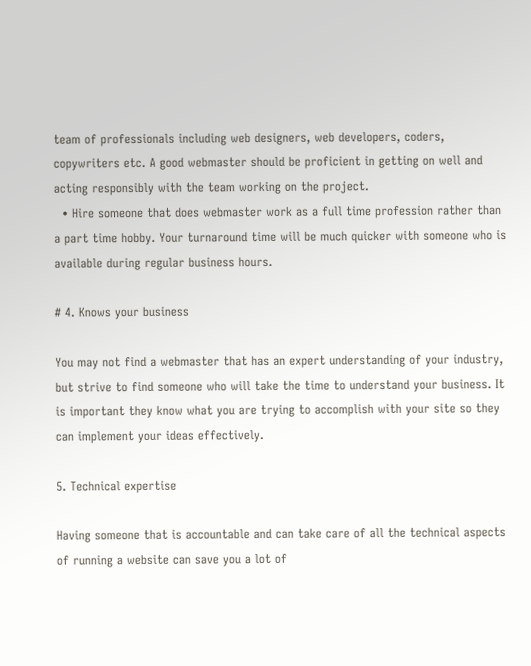team of professionals including web designers, web developers, coders, copywriters etc. A good webmaster should be proficient in getting on well and acting responsibly with the team working on the project.
  • Hire someone that does webmaster work as a full time profession rather than a part time hobby. Your turnaround time will be much quicker with someone who is available during regular business hours.

# 4. Knows your business

You may not find a webmaster that has an expert understanding of your industry, but strive to find someone who will take the time to understand your business. It is important they know what you are trying to accomplish with your site so they can implement your ideas effectively.

5. Technical expertise

Having someone that is accountable and can take care of all the technical aspects of running a website can save you a lot of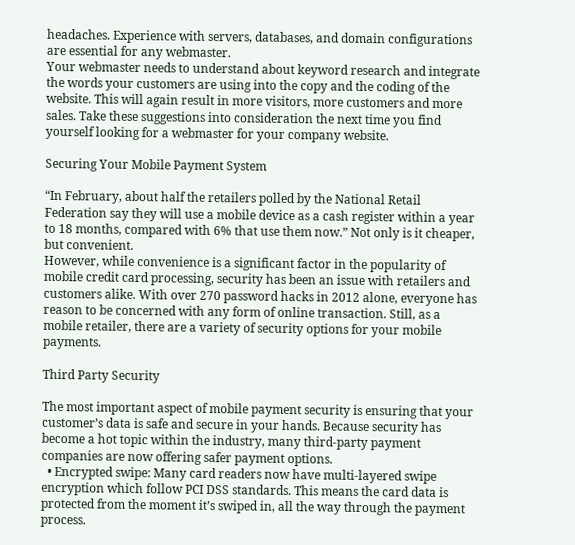headaches. Experience with servers, databases, and domain configurations are essential for any webmaster.
Your webmaster needs to understand about keyword research and integrate the words your customers are using into the copy and the coding of the website. This will again result in more visitors, more customers and more sales. Take these suggestions into consideration the next time you find yourself looking for a webmaster for your company website.

Securing Your Mobile Payment System

“In February, about half the retailers polled by the National Retail Federation say they will use a mobile device as a cash register within a year to 18 months, compared with 6% that use them now.” Not only is it cheaper, but convenient.
However, while convenience is a significant factor in the popularity of mobile credit card processing, security has been an issue with retailers and customers alike. With over 270 password hacks in 2012 alone, everyone has reason to be concerned with any form of online transaction. Still, as a mobile retailer, there are a variety of security options for your mobile payments.

Third Party Security

The most important aspect of mobile payment security is ensuring that your customer’s data is safe and secure in your hands. Because security has become a hot topic within the industry, many third-party payment companies are now offering safer payment options.
  • Encrypted swipe: Many card readers now have multi-layered swipe encryption which follow PCI DSS standards. This means the card data is protected from the moment it’s swiped in, all the way through the payment process.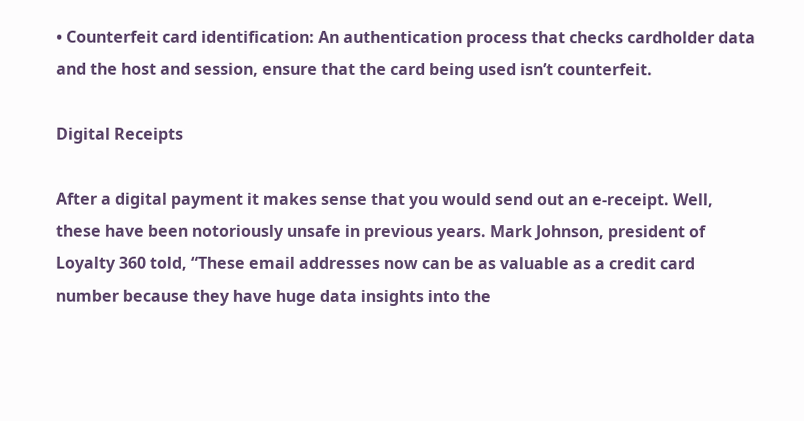• Counterfeit card identification: An authentication process that checks cardholder data and the host and session, ensure that the card being used isn’t counterfeit.

Digital Receipts

After a digital payment it makes sense that you would send out an e-receipt. Well, these have been notoriously unsafe in previous years. Mark Johnson, president of Loyalty 360 told, “These email addresses now can be as valuable as a credit card number because they have huge data insights into the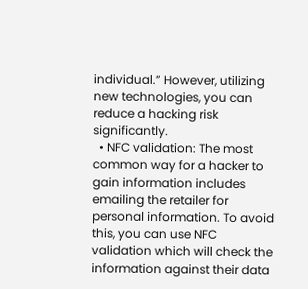individual.” However, utilizing new technologies, you can reduce a hacking risk significantly.
  • NFC validation: The most common way for a hacker to gain information includes emailing the retailer for personal information. To avoid this, you can use NFC validation which will check the information against their data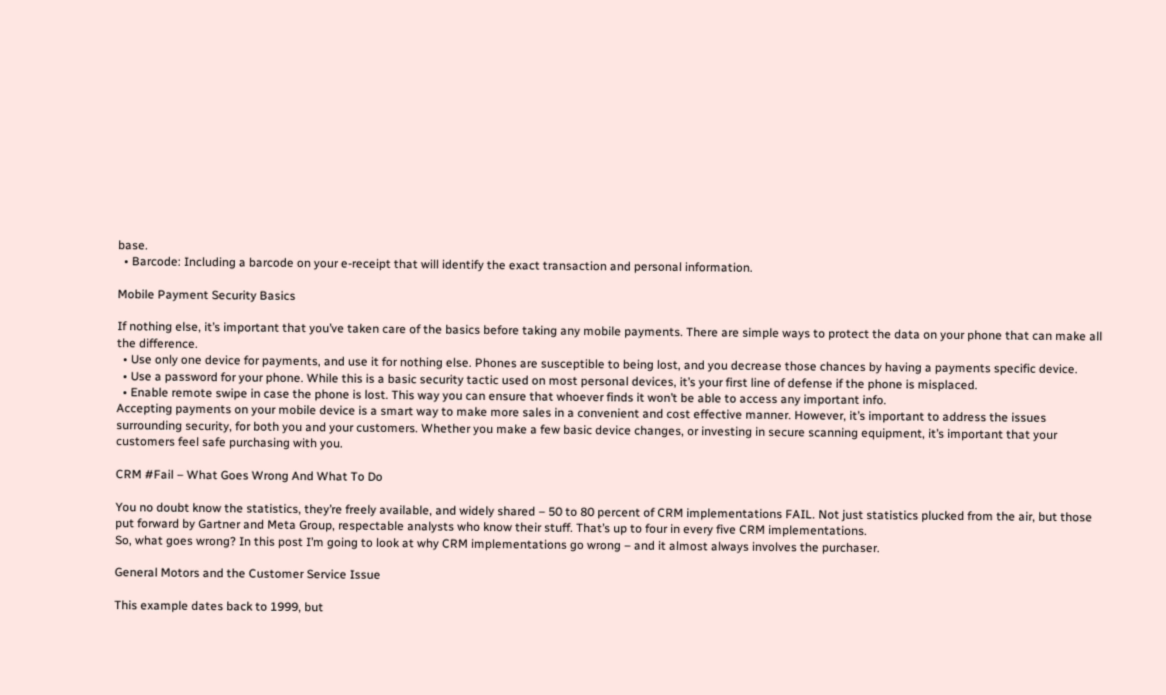base.
  • Barcode: Including a barcode on your e-receipt that will identify the exact transaction and personal information.

Mobile Payment Security Basics

If nothing else, it’s important that you’ve taken care of the basics before taking any mobile payments. There are simple ways to protect the data on your phone that can make all the difference.
  • Use only one device for payments, and use it for nothing else. Phones are susceptible to being lost, and you decrease those chances by having a payments specific device.
  • Use a password for your phone. While this is a basic security tactic used on most personal devices, it’s your first line of defense if the phone is misplaced.
  • Enable remote swipe in case the phone is lost. This way you can ensure that whoever finds it won’t be able to access any important info.
Accepting payments on your mobile device is a smart way to make more sales in a convenient and cost effective manner. However, it’s important to address the issues surrounding security, for both you and your customers. Whether you make a few basic device changes, or investing in secure scanning equipment, it’s important that your customers feel safe purchasing with you.

CRM #Fail – What Goes Wrong And What To Do

You no doubt know the statistics, they’re freely available, and widely shared – 50 to 80 percent of CRM implementations FAIL. Not just statistics plucked from the air, but those put forward by Gartner and Meta Group, respectable analysts who know their stuff. That’s up to four in every five CRM implementations.
So, what goes wrong? In this post I’m going to look at why CRM implementations go wrong – and it almost always involves the purchaser.

General Motors and the Customer Service Issue

This example dates back to 1999, but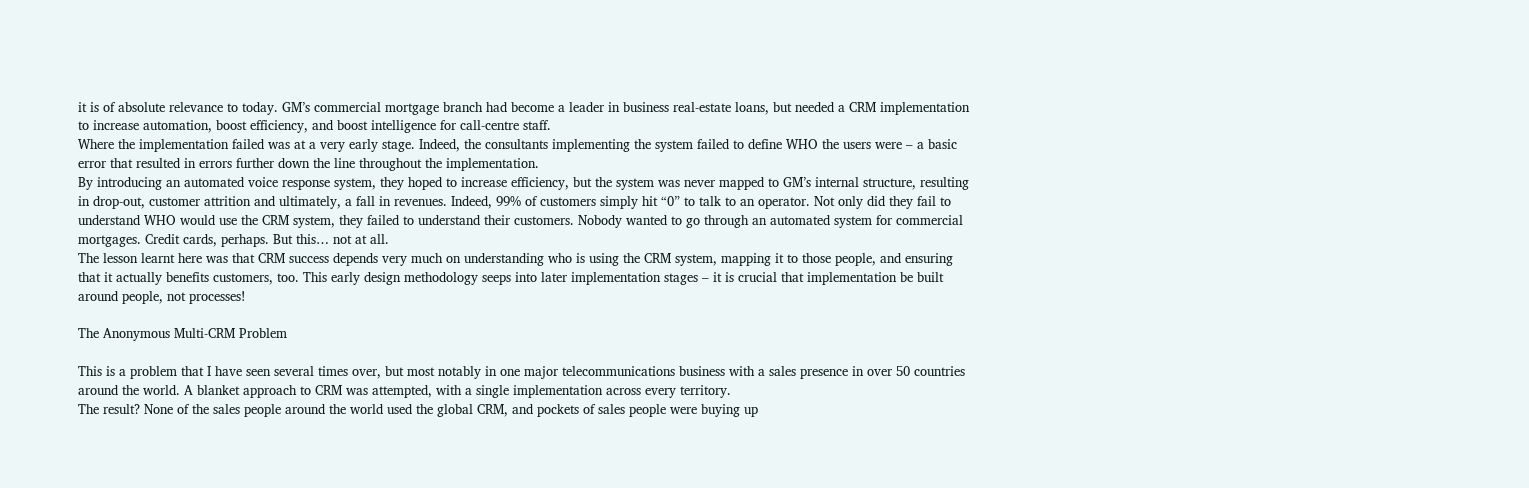it is of absolute relevance to today. GM’s commercial mortgage branch had become a leader in business real-estate loans, but needed a CRM implementation to increase automation, boost efficiency, and boost intelligence for call-centre staff.
Where the implementation failed was at a very early stage. Indeed, the consultants implementing the system failed to define WHO the users were – a basic error that resulted in errors further down the line throughout the implementation.
By introducing an automated voice response system, they hoped to increase efficiency, but the system was never mapped to GM’s internal structure, resulting in drop-out, customer attrition and ultimately, a fall in revenues. Indeed, 99% of customers simply hit “0” to talk to an operator. Not only did they fail to understand WHO would use the CRM system, they failed to understand their customers. Nobody wanted to go through an automated system for commercial mortgages. Credit cards, perhaps. But this… not at all.
The lesson learnt here was that CRM success depends very much on understanding who is using the CRM system, mapping it to those people, and ensuring that it actually benefits customers, too. This early design methodology seeps into later implementation stages – it is crucial that implementation be built around people, not processes!

The Anonymous Multi-CRM Problem

This is a problem that I have seen several times over, but most notably in one major telecommunications business with a sales presence in over 50 countries around the world. A blanket approach to CRM was attempted, with a single implementation across every territory.
The result? None of the sales people around the world used the global CRM, and pockets of sales people were buying up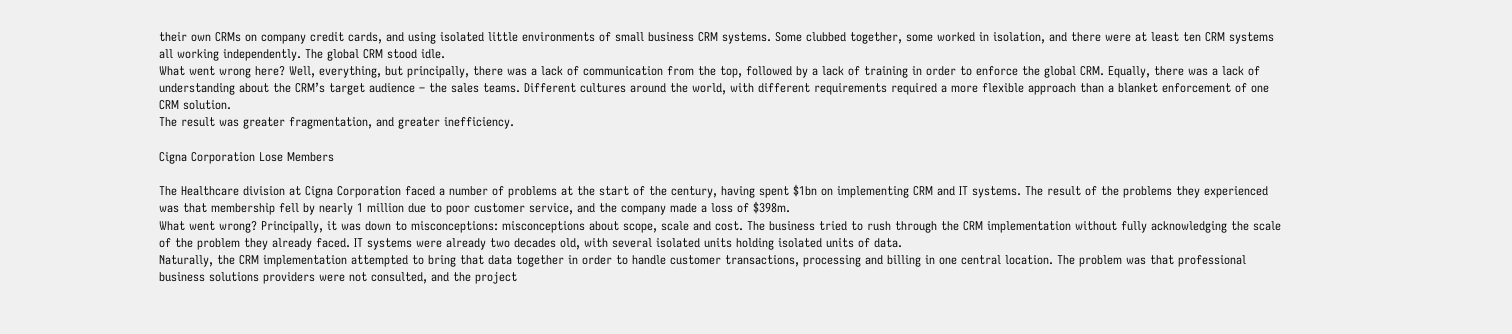their own CRMs on company credit cards, and using isolated little environments of small business CRM systems. Some clubbed together, some worked in isolation, and there were at least ten CRM systems all working independently. The global CRM stood idle.
What went wrong here? Well, everything, but principally, there was a lack of communication from the top, followed by a lack of training in order to enforce the global CRM. Equally, there was a lack of understanding about the CRM’s target audience – the sales teams. Different cultures around the world, with different requirements required a more flexible approach than a blanket enforcement of one CRM solution.
The result was greater fragmentation, and greater inefficiency.

Cigna Corporation Lose Members

The Healthcare division at Cigna Corporation faced a number of problems at the start of the century, having spent $1bn on implementing CRM and IT systems. The result of the problems they experienced was that membership fell by nearly 1 million due to poor customer service, and the company made a loss of $398m.
What went wrong? Principally, it was down to misconceptions: misconceptions about scope, scale and cost. The business tried to rush through the CRM implementation without fully acknowledging the scale of the problem they already faced. IT systems were already two decades old, with several isolated units holding isolated units of data.
Naturally, the CRM implementation attempted to bring that data together in order to handle customer transactions, processing and billing in one central location. The problem was that professional business solutions providers were not consulted, and the project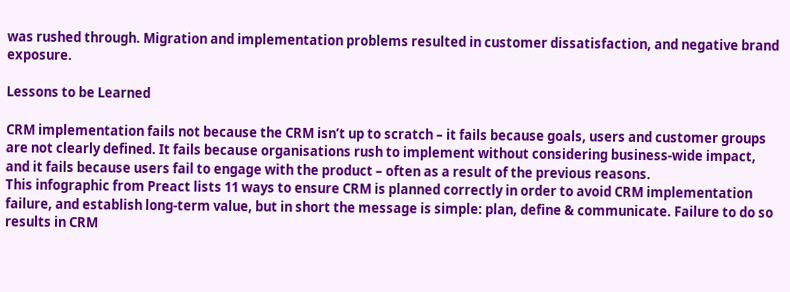was rushed through. Migration and implementation problems resulted in customer dissatisfaction, and negative brand exposure.

Lessons to be Learned

CRM implementation fails not because the CRM isn’t up to scratch – it fails because goals, users and customer groups are not clearly defined. It fails because organisations rush to implement without considering business-wide impact, and it fails because users fail to engage with the product – often as a result of the previous reasons.
This infographic from Preact lists 11 ways to ensure CRM is planned correctly in order to avoid CRM implementation failure, and establish long-term value, but in short the message is simple: plan, define & communicate. Failure to do so results in CRM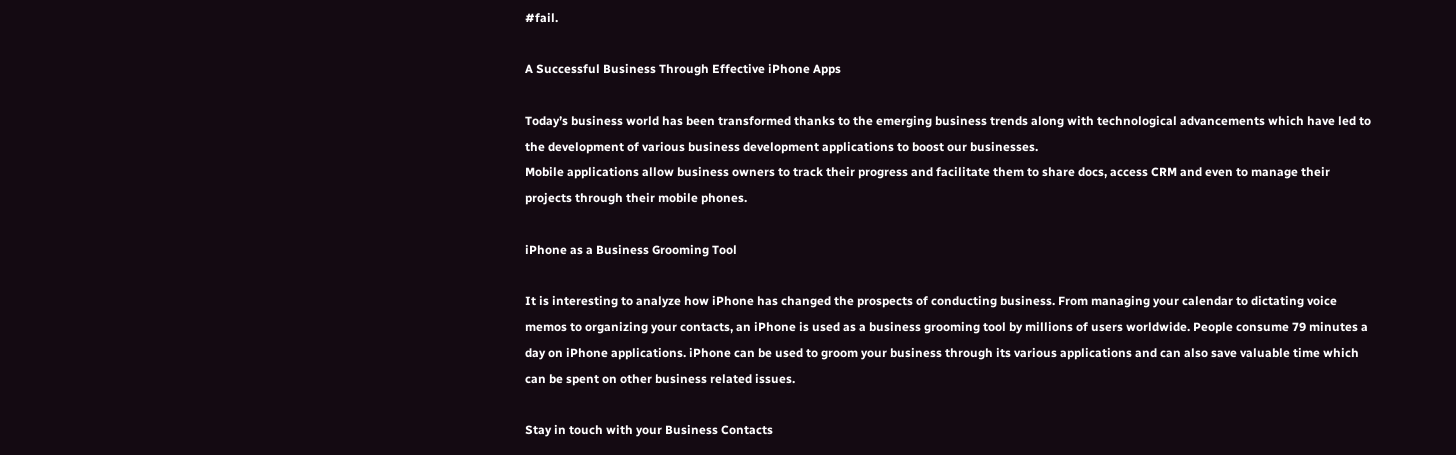#fail.

A Successful Business Through Effective iPhone Apps

Today’s business world has been transformed thanks to the emerging business trends along with technological advancements which have led to the development of various business development applications to boost our businesses.
Mobile applications allow business owners to track their progress and facilitate them to share docs, access CRM and even to manage their projects through their mobile phones.

iPhone as a Business Grooming Tool

It is interesting to analyze how iPhone has changed the prospects of conducting business. From managing your calendar to dictating voice memos to organizing your contacts, an iPhone is used as a business grooming tool by millions of users worldwide. People consume 79 minutes a day on iPhone applications. iPhone can be used to groom your business through its various applications and can also save valuable time which can be spent on other business related issues.

Stay in touch with your Business Contacts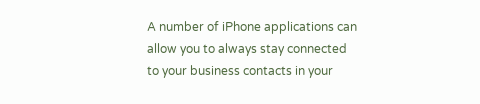A number of iPhone applications can allow you to always stay connected to your business contacts in your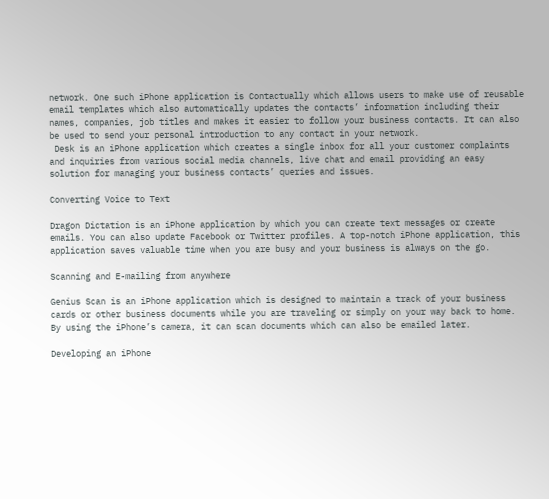network. One such iPhone application is Contactually which allows users to make use of reusable email templates which also automatically updates the contacts’ information including their names, companies, job titles and makes it easier to follow your business contacts. It can also be used to send your personal introduction to any contact in your network.
 Desk is an iPhone application which creates a single inbox for all your customer complaints and inquiries from various social media channels, live chat and email providing an easy solution for managing your business contacts’ queries and issues.

Converting Voice to Text

Dragon Dictation is an iPhone application by which you can create text messages or create emails. You can also update Facebook or Twitter profiles. A top-notch iPhone application, this application saves valuable time when you are busy and your business is always on the go.

Scanning and E-mailing from anywhere

Genius Scan is an iPhone application which is designed to maintain a track of your business cards or other business documents while you are traveling or simply on your way back to home. By using the iPhone’s camera, it can scan documents which can also be emailed later.

Developing an iPhone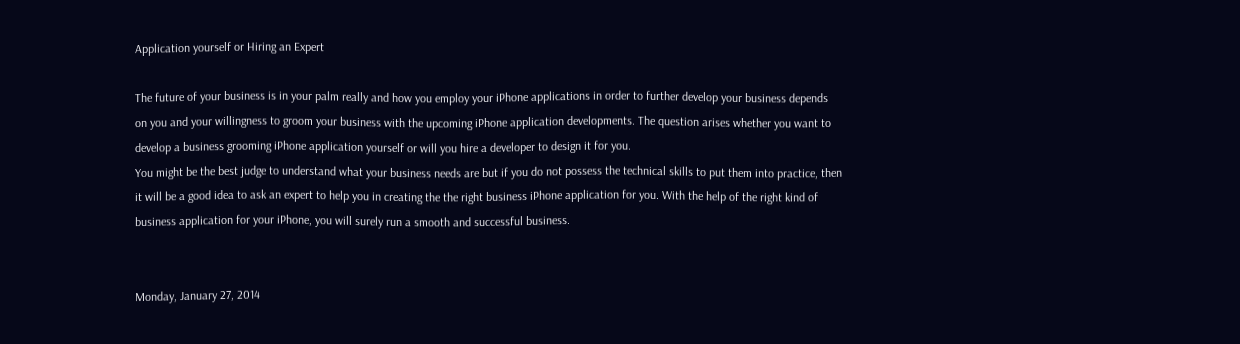Application yourself or Hiring an Expert

The future of your business is in your palm really and how you employ your iPhone applications in order to further develop your business depends on you and your willingness to groom your business with the upcoming iPhone application developments. The question arises whether you want to develop a business grooming iPhone application yourself or will you hire a developer to design it for you.
You might be the best judge to understand what your business needs are but if you do not possess the technical skills to put them into practice, then it will be a good idea to ask an expert to help you in creating the the right business iPhone application for you. With the help of the right kind of business application for your iPhone, you will surely run a smooth and successful business.


Monday, January 27, 2014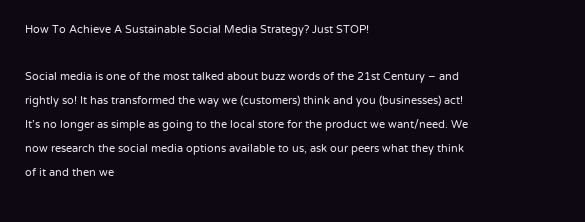How To Achieve A Sustainable Social Media Strategy? Just STOP!

Social media is one of the most talked about buzz words of the 21st Century – and rightly so! It has transformed the way we (customers) think and you (businesses) act! It’s no longer as simple as going to the local store for the product we want/need. We now research the social media options available to us, ask our peers what they think of it and then we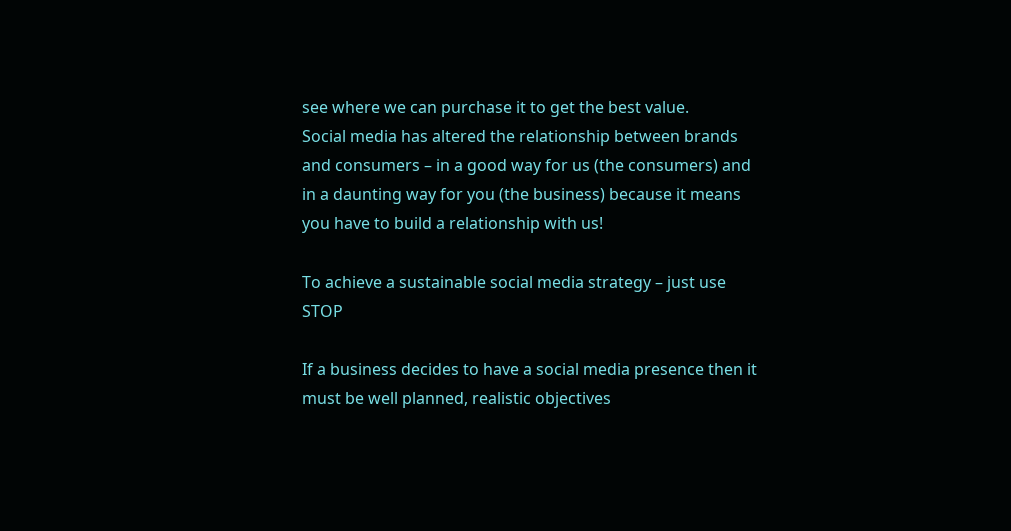see where we can purchase it to get the best value.
Social media has altered the relationship between brands and consumers – in a good way for us (the consumers) and in a daunting way for you (the business) because it means you have to build a relationship with us!

To achieve a sustainable social media strategy – just use STOP

If a business decides to have a social media presence then it must be well planned, realistic objectives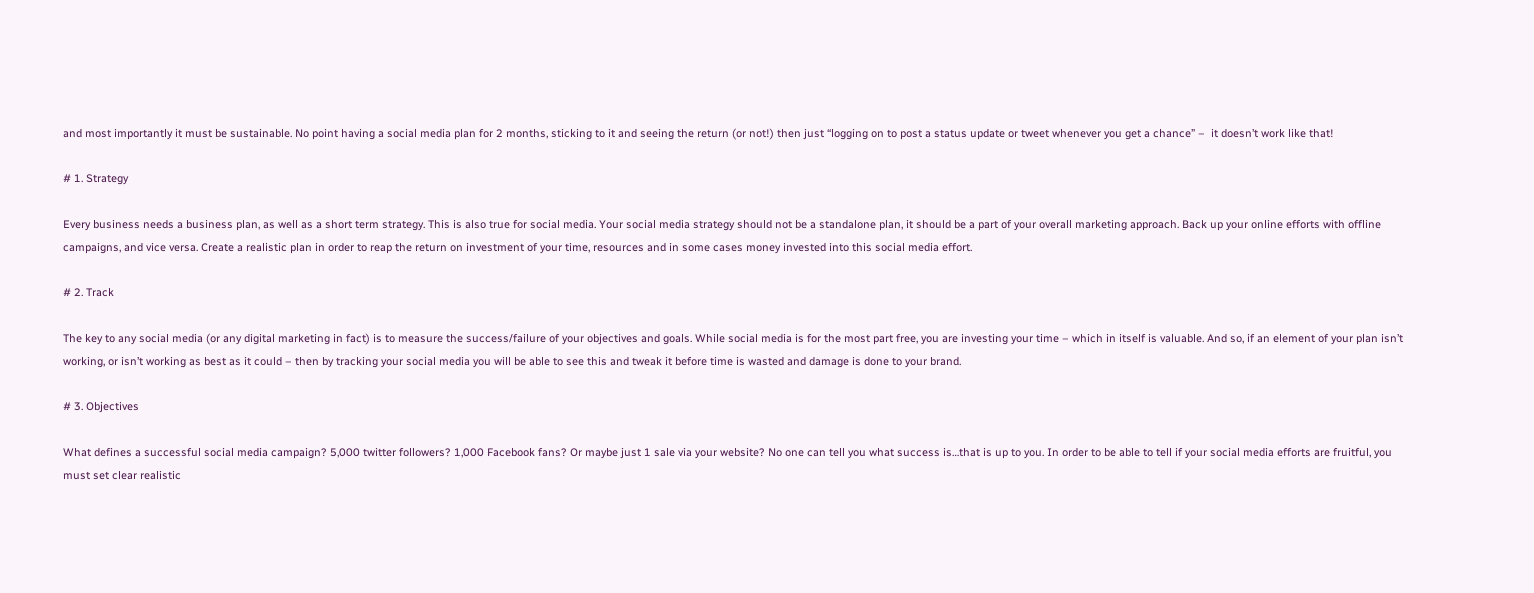and most importantly it must be sustainable. No point having a social media plan for 2 months, sticking to it and seeing the return (or not!) then just “logging on to post a status update or tweet whenever you get a chance” –  it doesn’t work like that!

# 1. Strategy

Every business needs a business plan, as well as a short term strategy. This is also true for social media. Your social media strategy should not be a standalone plan, it should be a part of your overall marketing approach. Back up your online efforts with offline campaigns, and vice versa. Create a realistic plan in order to reap the return on investment of your time, resources and in some cases money invested into this social media effort.

# 2. Track

The key to any social media (or any digital marketing in fact) is to measure the success/failure of your objectives and goals. While social media is for the most part free, you are investing your time – which in itself is valuable. And so, if an element of your plan isn’t working, or isn’t working as best as it could – then by tracking your social media you will be able to see this and tweak it before time is wasted and damage is done to your brand.

# 3. Objectives

What defines a successful social media campaign? 5,000 twitter followers? 1,000 Facebook fans? Or maybe just 1 sale via your website? No one can tell you what success is…that is up to you. In order to be able to tell if your social media efforts are fruitful, you must set clear realistic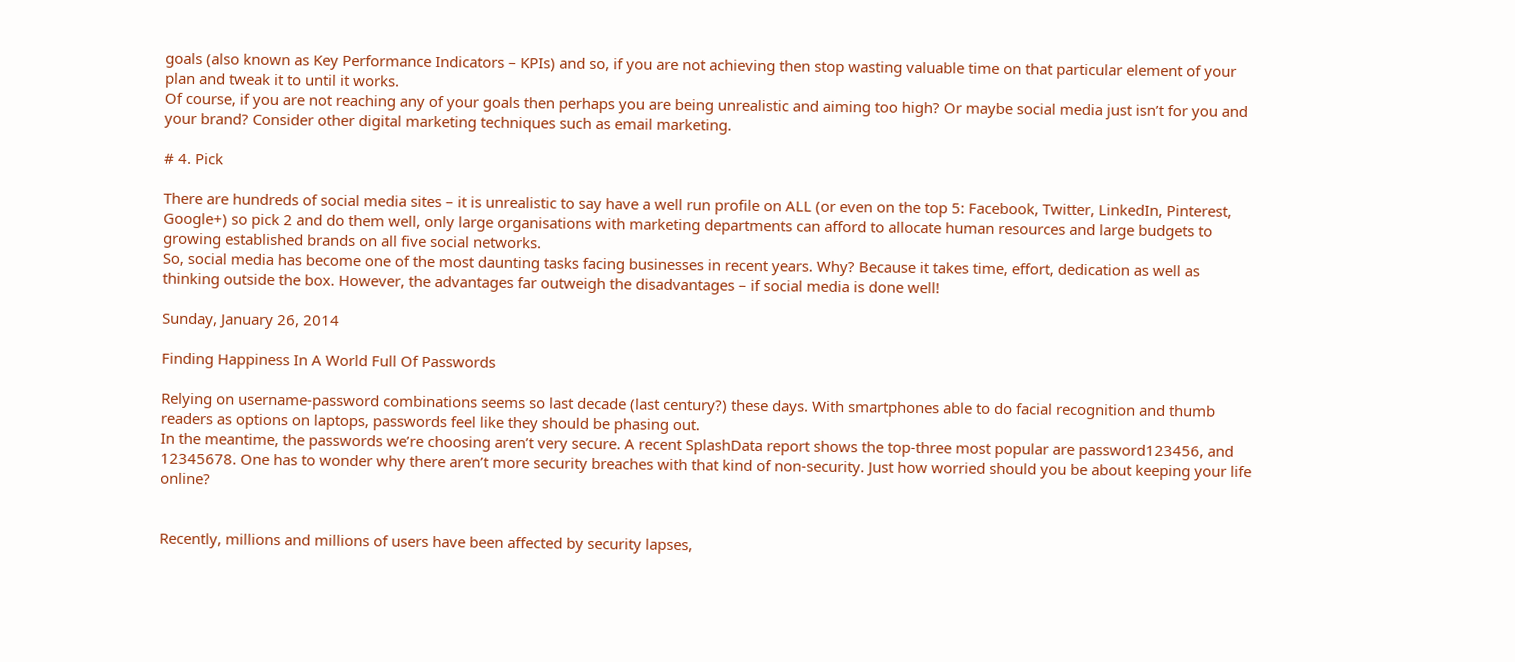goals (also known as Key Performance Indicators – KPIs) and so, if you are not achieving then stop wasting valuable time on that particular element of your plan and tweak it to until it works.
Of course, if you are not reaching any of your goals then perhaps you are being unrealistic and aiming too high? Or maybe social media just isn’t for you and your brand? Consider other digital marketing techniques such as email marketing.

# 4. Pick

There are hundreds of social media sites – it is unrealistic to say have a well run profile on ALL (or even on the top 5: Facebook, Twitter, LinkedIn, Pinterest, Google+) so pick 2 and do them well, only large organisations with marketing departments can afford to allocate human resources and large budgets to growing established brands on all five social networks.
So, social media has become one of the most daunting tasks facing businesses in recent years. Why? Because it takes time, effort, dedication as well as thinking outside the box. However, the advantages far outweigh the disadvantages – if social media is done well!

Sunday, January 26, 2014

Finding Happiness In A World Full Of Passwords

Relying on username-password combinations seems so last decade (last century?) these days. With smartphones able to do facial recognition and thumb readers as options on laptops, passwords feel like they should be phasing out.
In the meantime, the passwords we’re choosing aren’t very secure. A recent SplashData report shows the top-three most popular are password123456, and 12345678. One has to wonder why there aren’t more security breaches with that kind of non-security. Just how worried should you be about keeping your life online?


Recently, millions and millions of users have been affected by security lapses,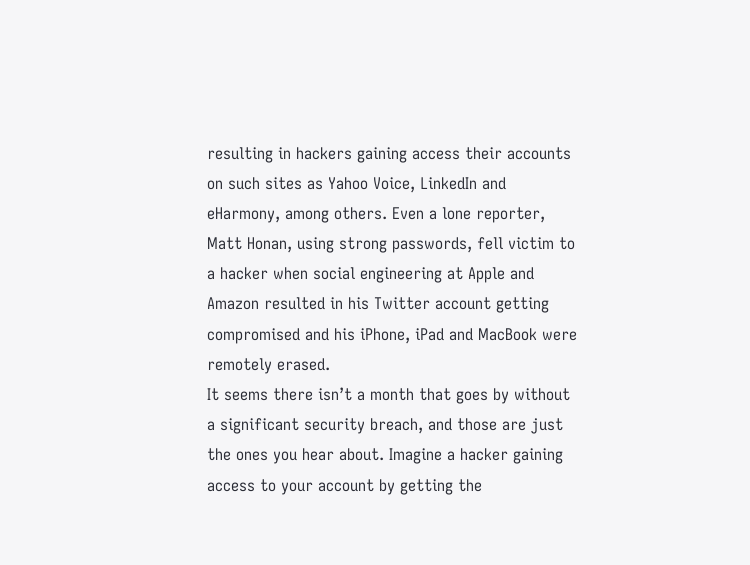resulting in hackers gaining access their accounts on such sites as Yahoo Voice, LinkedIn and eHarmony, among others. Even a lone reporter, Matt Honan, using strong passwords, fell victim to a hacker when social engineering at Apple and Amazon resulted in his Twitter account getting compromised and his iPhone, iPad and MacBook were remotely erased.
It seems there isn’t a month that goes by without a significant security breach, and those are just the ones you hear about. Imagine a hacker gaining access to your account by getting the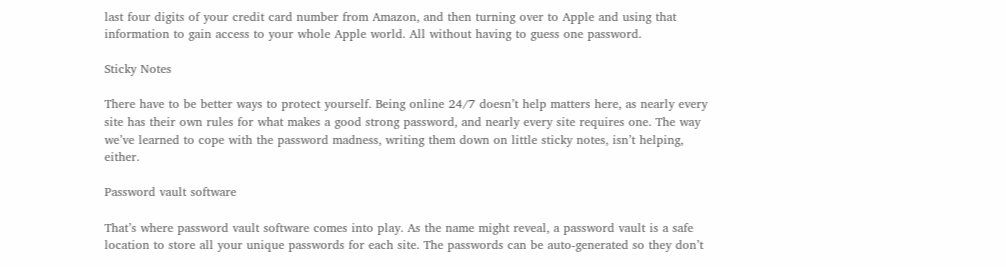last four digits of your credit card number from Amazon, and then turning over to Apple and using that information to gain access to your whole Apple world. All without having to guess one password.

Sticky Notes

There have to be better ways to protect yourself. Being online 24/7 doesn’t help matters here, as nearly every site has their own rules for what makes a good strong password, and nearly every site requires one. The way we’ve learned to cope with the password madness, writing them down on little sticky notes, isn’t helping, either.

Password vault software

That’s where password vault software comes into play. As the name might reveal, a password vault is a safe location to store all your unique passwords for each site. The passwords can be auto-generated so they don’t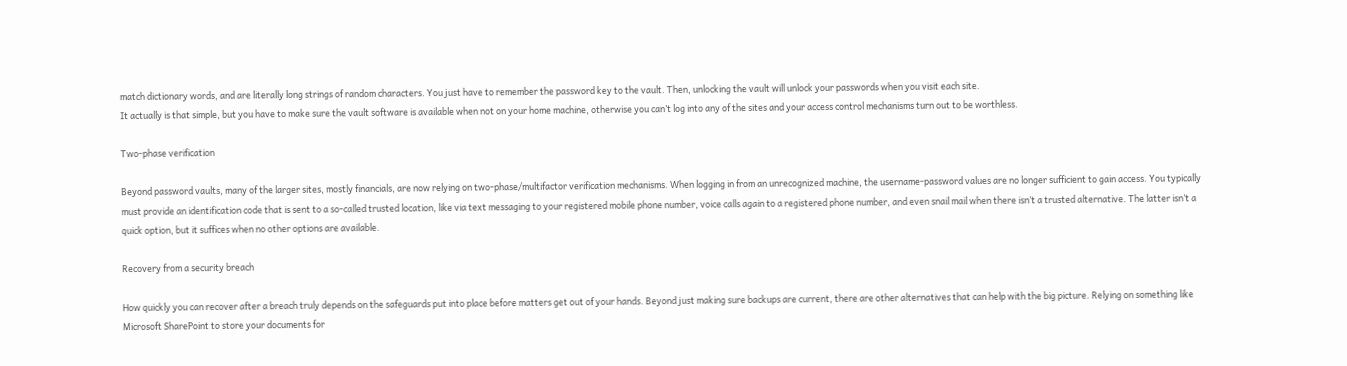match dictionary words, and are literally long strings of random characters. You just have to remember the password key to the vault. Then, unlocking the vault will unlock your passwords when you visit each site.
It actually is that simple, but you have to make sure the vault software is available when not on your home machine, otherwise you can’t log into any of the sites and your access control mechanisms turn out to be worthless.

Two-phase verification

Beyond password vaults, many of the larger sites, mostly financials, are now relying on two-phase/multifactor verification mechanisms. When logging in from an unrecognized machine, the username-password values are no longer sufficient to gain access. You typically must provide an identification code that is sent to a so-called trusted location, like via text messaging to your registered mobile phone number, voice calls again to a registered phone number, and even snail mail when there isn’t a trusted alternative. The latter isn’t a quick option, but it suffices when no other options are available.

Recovery from a security breach

How quickly you can recover after a breach truly depends on the safeguards put into place before matters get out of your hands. Beyond just making sure backups are current, there are other alternatives that can help with the big picture. Relying on something like Microsoft SharePoint to store your documents for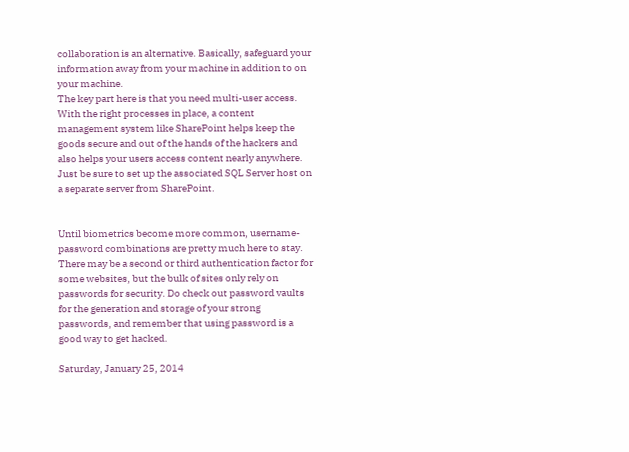collaboration is an alternative. Basically, safeguard your information away from your machine in addition to on your machine.
The key part here is that you need multi-user access. With the right processes in place, a content management system like SharePoint helps keep the goods secure and out of the hands of the hackers and also helps your users access content nearly anywhere. Just be sure to set up the associated SQL Server host on a separate server from SharePoint.


Until biometrics become more common, username-password combinations are pretty much here to stay. There may be a second or third authentication factor for some websites, but the bulk of sites only rely on passwords for security. Do check out password vaults for the generation and storage of your strong passwords, and remember that using password is a good way to get hacked.

Saturday, January 25, 2014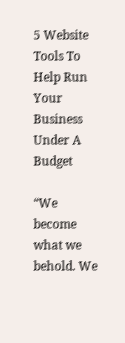5 Website Tools To Help Run Your Business Under A Budget

“We become what we behold. We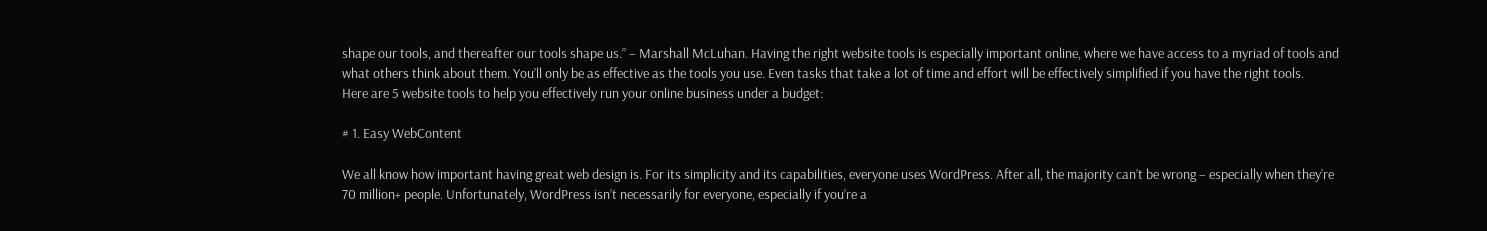shape our tools, and thereafter our tools shape us.” – Marshall McLuhan. Having the right website tools is especially important online, where we have access to a myriad of tools and what others think about them. You’ll only be as effective as the tools you use. Even tasks that take a lot of time and effort will be effectively simplified if you have the right tools.
Here are 5 website tools to help you effectively run your online business under a budget:

# 1. Easy WebContent

We all know how important having great web design is. For its simplicity and its capabilities, everyone uses WordPress. After all, the majority can’t be wrong – especially when they’re 70 million+ people. Unfortunately, WordPress isn’t necessarily for everyone, especially if you’re a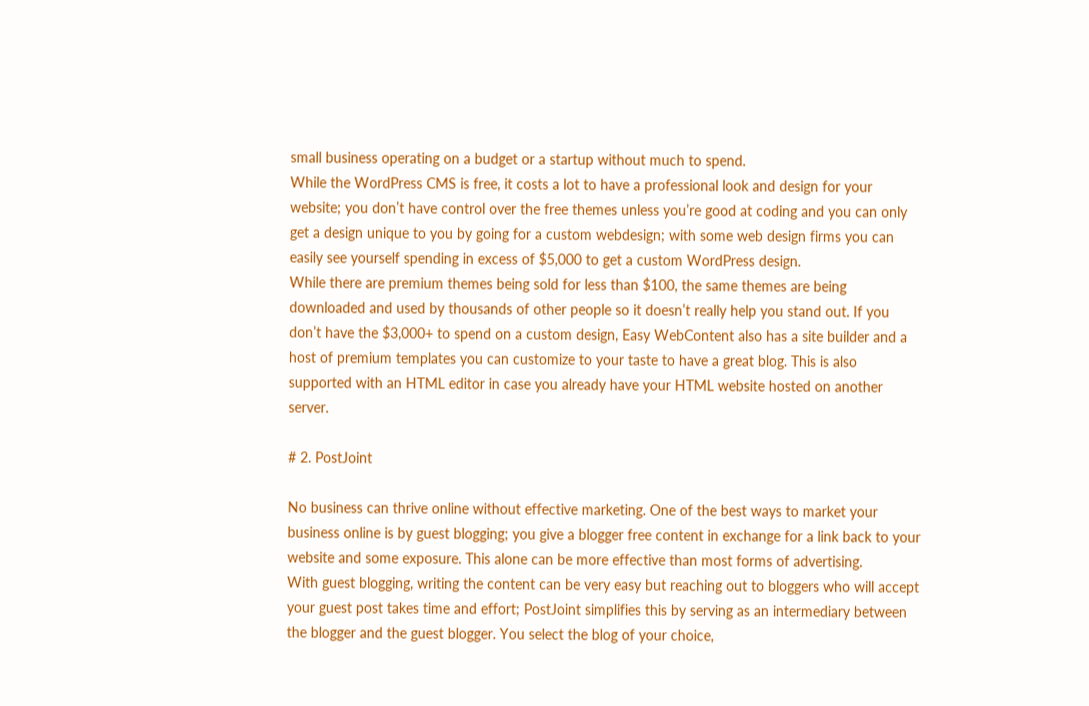small business operating on a budget or a startup without much to spend.
While the WordPress CMS is free, it costs a lot to have a professional look and design for your website; you don’t have control over the free themes unless you’re good at coding and you can only get a design unique to you by going for a custom webdesign; with some web design firms you can easily see yourself spending in excess of $5,000 to get a custom WordPress design.
While there are premium themes being sold for less than $100, the same themes are being downloaded and used by thousands of other people so it doesn’t really help you stand out. If you don’t have the $3,000+ to spend on a custom design, Easy WebContent also has a site builder and a host of premium templates you can customize to your taste to have a great blog. This is also supported with an HTML editor in case you already have your HTML website hosted on another server.

# 2. PostJoint

No business can thrive online without effective marketing. One of the best ways to market your business online is by guest blogging; you give a blogger free content in exchange for a link back to your website and some exposure. This alone can be more effective than most forms of advertising.
With guest blogging, writing the content can be very easy but reaching out to bloggers who will accept your guest post takes time and effort; PostJoint simplifies this by serving as an intermediary between the blogger and the guest blogger. You select the blog of your choice,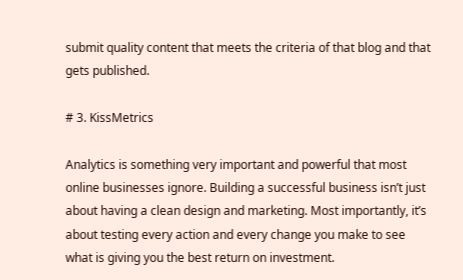submit quality content that meets the criteria of that blog and that gets published.

# 3. KissMetrics

Analytics is something very important and powerful that most online businesses ignore. Building a successful business isn’t just about having a clean design and marketing. Most importantly, it’s about testing every action and every change you make to see what is giving you the best return on investment.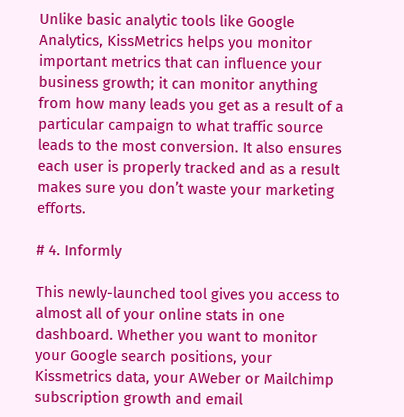Unlike basic analytic tools like Google Analytics, KissMetrics helps you monitor important metrics that can influence your business growth; it can monitor anything from how many leads you get as a result of a particular campaign to what traffic source leads to the most conversion. It also ensures each user is properly tracked and as a result makes sure you don’t waste your marketing efforts.

# 4. Informly

This newly-launched tool gives you access to almost all of your online stats in one dashboard. Whether you want to monitor your Google search positions, your Kissmetrics data, your AWeber or Mailchimp subscription growth and email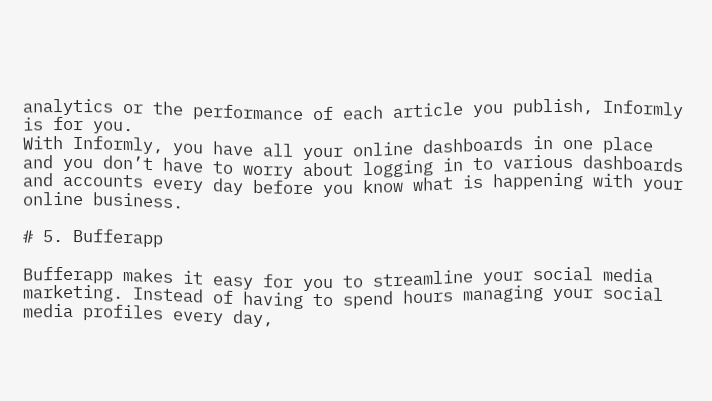analytics or the performance of each article you publish, Informly is for you.
With Informly, you have all your online dashboards in one place and you don’t have to worry about logging in to various dashboards and accounts every day before you know what is happening with your online business.

# 5. Bufferapp

Bufferapp makes it easy for you to streamline your social media marketing. Instead of having to spend hours managing your social media profiles every day,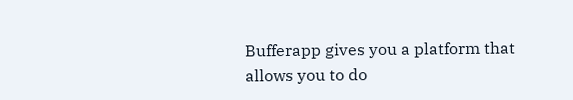Bufferapp gives you a platform that allows you to do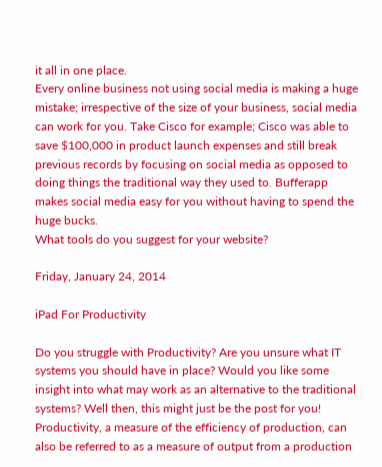it all in one place.
Every online business not using social media is making a huge mistake; irrespective of the size of your business, social media can work for you. Take Cisco for example; Cisco was able to save $100,000 in product launch expenses and still break previous records by focusing on social media as opposed to doing things the traditional way they used to. Bufferapp makes social media easy for you without having to spend the huge bucks.
What tools do you suggest for your website?

Friday, January 24, 2014

iPad For Productivity

Do you struggle with Productivity? Are you unsure what IT systems you should have in place? Would you like some insight into what may work as an alternative to the traditional systems? Well then, this might just be the post for you!
Productivity, a measure of the efficiency of production, can also be referred to as a measure of output from a production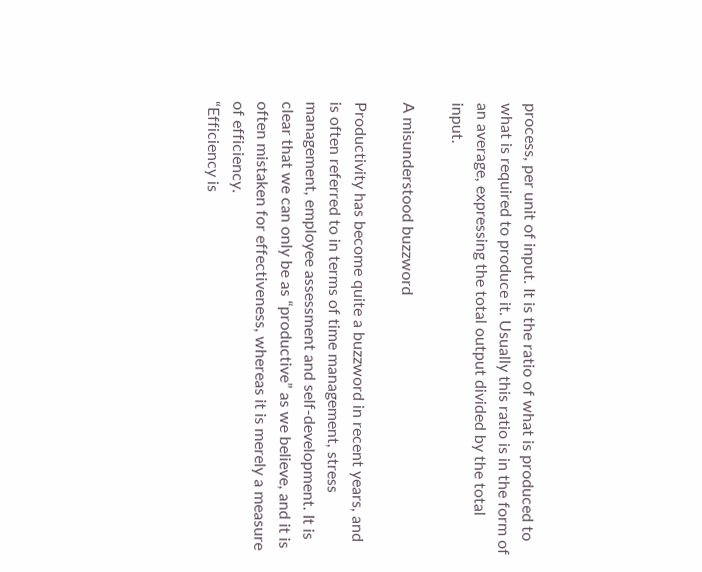process, per unit of input. It is the ratio of what is produced to what is required to produce it. Usually this ratio is in the form of an average, expressing the total output divided by the total input.

A misunderstood buzzword

Productivity has become quite a buzzword in recent years, and is often referred to in terms of time management, stress management, employee assessment and self-development. It is clear that we can only be as “productive” as we believe, and it is often mistaken for effectiveness, whereas it is merely a measure of efficiency.
“Efficiency is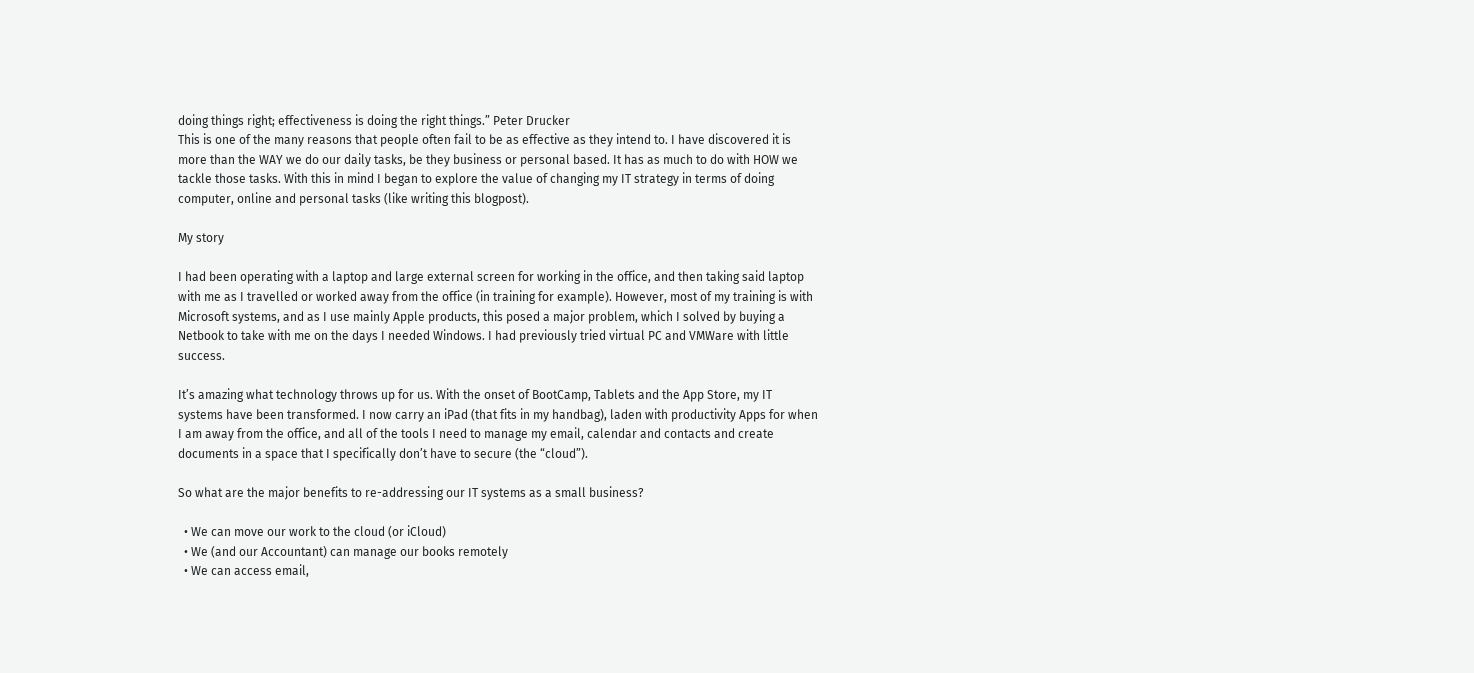doing things right; effectiveness is doing the right things.” Peter Drucker
This is one of the many reasons that people often fail to be as effective as they intend to. I have discovered it is more than the WAY we do our daily tasks, be they business or personal based. It has as much to do with HOW we tackle those tasks. With this in mind I began to explore the value of changing my IT strategy in terms of doing computer, online and personal tasks (like writing this blogpost).

My story

I had been operating with a laptop and large external screen for working in the office, and then taking said laptop with me as I travelled or worked away from the office (in training for example). However, most of my training is with Microsoft systems, and as I use mainly Apple products, this posed a major problem, which I solved by buying a Netbook to take with me on the days I needed Windows. I had previously tried virtual PC and VMWare with little success.

It’s amazing what technology throws up for us. With the onset of BootCamp, Tablets and the App Store, my IT systems have been transformed. I now carry an iPad (that fits in my handbag), laden with productivity Apps for when I am away from the office, and all of the tools I need to manage my email, calendar and contacts and create documents in a space that I specifically don’t have to secure (the “cloud”).

So what are the major benefits to re-addressing our IT systems as a small business?

  • We can move our work to the cloud (or iCloud)
  • We (and our Accountant) can manage our books remotely
  • We can access email,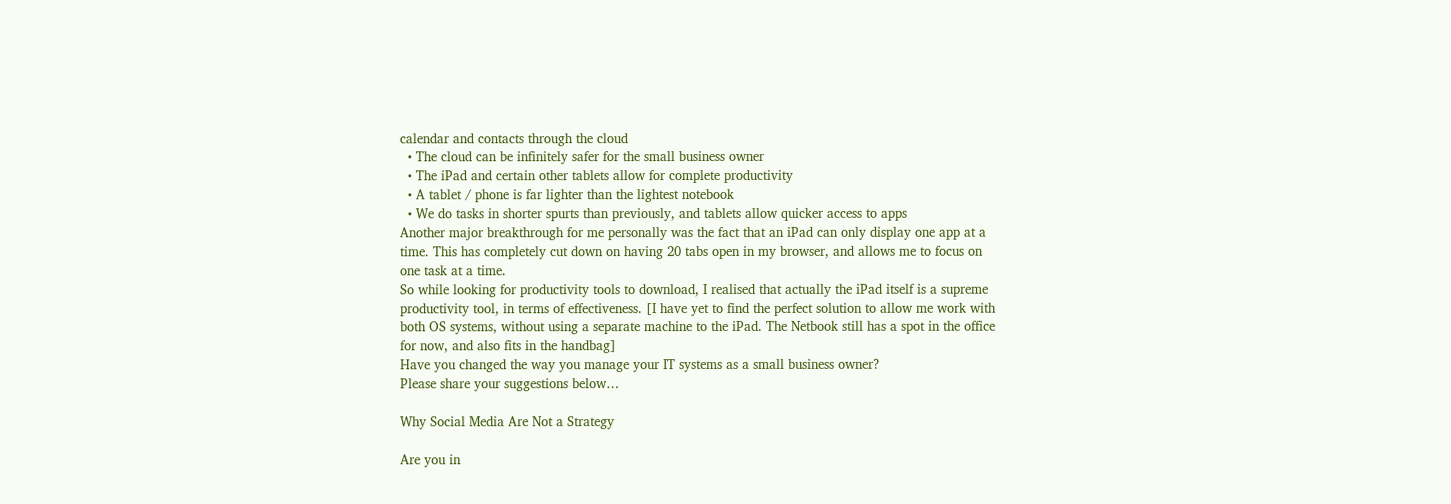calendar and contacts through the cloud
  • The cloud can be infinitely safer for the small business owner
  • The iPad and certain other tablets allow for complete productivity
  • A tablet / phone is far lighter than the lightest notebook
  • We do tasks in shorter spurts than previously, and tablets allow quicker access to apps
Another major breakthrough for me personally was the fact that an iPad can only display one app at a time. This has completely cut down on having 20 tabs open in my browser, and allows me to focus on one task at a time.
So while looking for productivity tools to download, I realised that actually the iPad itself is a supreme productivity tool, in terms of effectiveness. [I have yet to find the perfect solution to allow me work with both OS systems, without using a separate machine to the iPad. The Netbook still has a spot in the office for now, and also fits in the handbag]
Have you changed the way you manage your IT systems as a small business owner?
Please share your suggestions below…

Why Social Media Are Not a Strategy

Are you in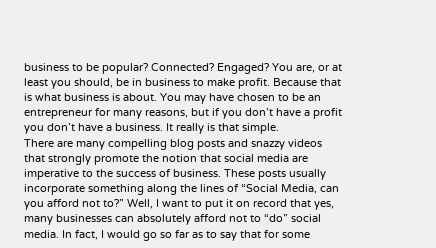business to be popular? Connected? Engaged? You are, or at least you should, be in business to make profit. Because that is what business is about. You may have chosen to be an entrepreneur for many reasons, but if you don’t have a profit you don’t have a business. It really is that simple.
There are many compelling blog posts and snazzy videos that strongly promote the notion that social media are imperative to the success of business. These posts usually incorporate something along the lines of “Social Media, can you afford not to?” Well, I want to put it on record that yes, many businesses can absolutely afford not to “do” social media. In fact, I would go so far as to say that for some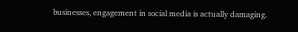businesses, engagement in social media is actually damaging.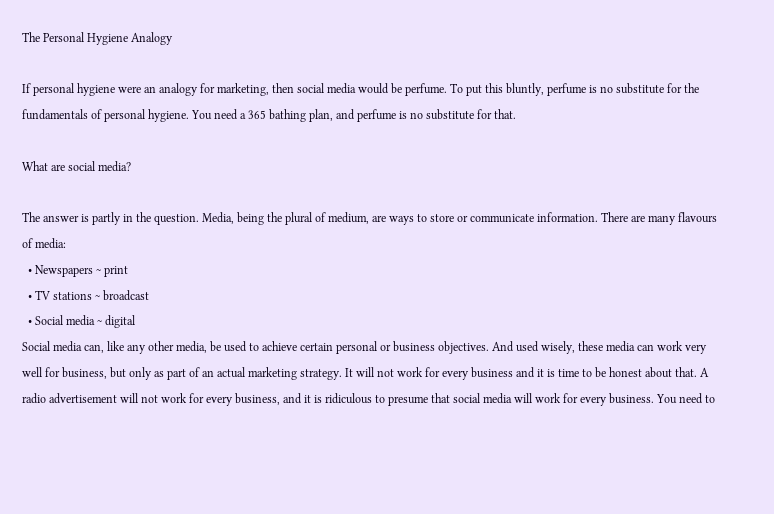The Personal Hygiene Analogy

If personal hygiene were an analogy for marketing, then social media would be perfume. To put this bluntly, perfume is no substitute for the fundamentals of personal hygiene. You need a 365 bathing plan, and perfume is no substitute for that.

What are social media?

The answer is partly in the question. Media, being the plural of medium, are ways to store or communicate information. There are many flavours of media:
  • Newspapers ~ print
  • TV stations ~ broadcast
  • Social media ~ digital
Social media can, like any other media, be used to achieve certain personal or business objectives. And used wisely, these media can work very well for business, but only as part of an actual marketing strategy. It will not work for every business and it is time to be honest about that. A radio advertisement will not work for every business, and it is ridiculous to presume that social media will work for every business. You need to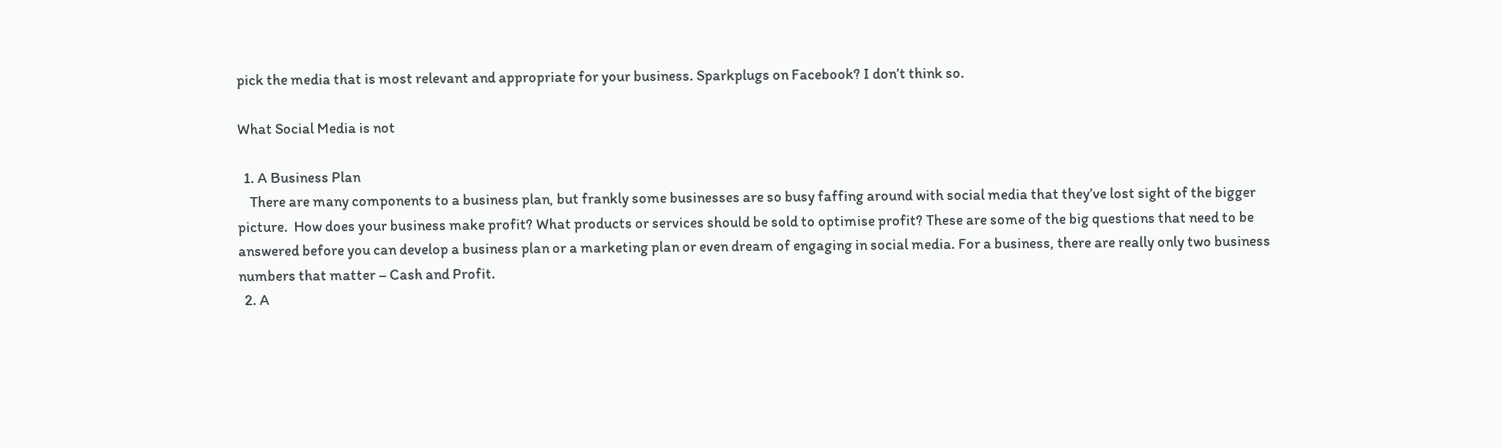pick the media that is most relevant and appropriate for your business. Sparkplugs on Facebook? I don’t think so.

What Social Media is not

  1. A Business Plan
    There are many components to a business plan, but frankly some businesses are so busy faffing around with social media that they’ve lost sight of the bigger picture.  How does your business make profit? What products or services should be sold to optimise profit? These are some of the big questions that need to be answered before you can develop a business plan or a marketing plan or even dream of engaging in social media. For a business, there are really only two business numbers that matter – Cash and Profit.
  2. A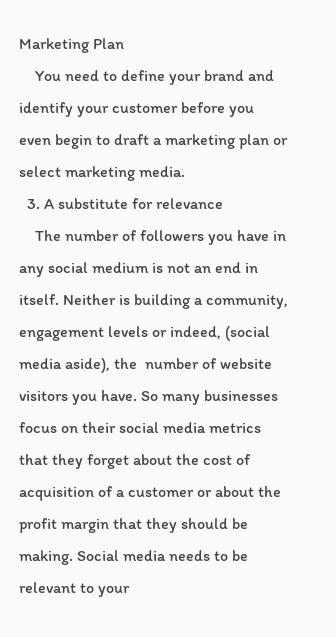Marketing Plan
    You need to define your brand and identify your customer before you even begin to draft a marketing plan or select marketing media.
  3. A substitute for relevance
    The number of followers you have in any social medium is not an end in itself. Neither is building a community, engagement levels or indeed, (social media aside), the  number of website visitors you have. So many businesses focus on their social media metrics that they forget about the cost of acquisition of a customer or about the profit margin that they should be making. Social media needs to be relevant to your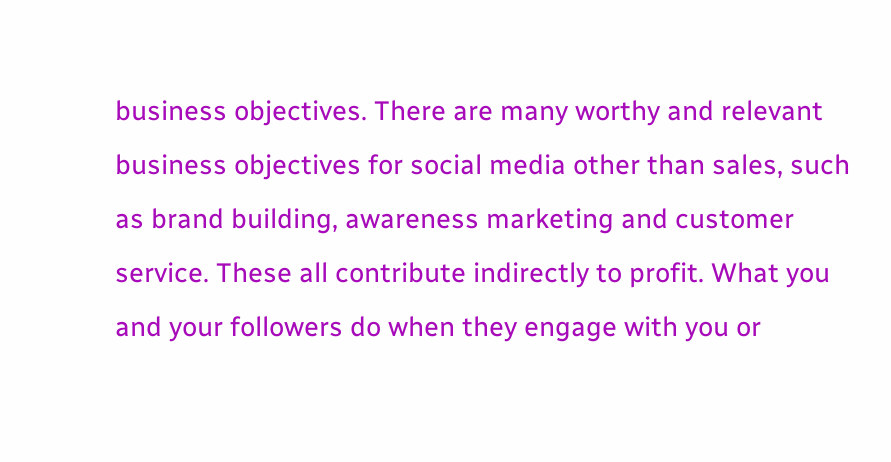business objectives. There are many worthy and relevant business objectives for social media other than sales, such as brand building, awareness marketing and customer service. These all contribute indirectly to profit. What you and your followers do when they engage with you or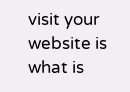visit your website is what is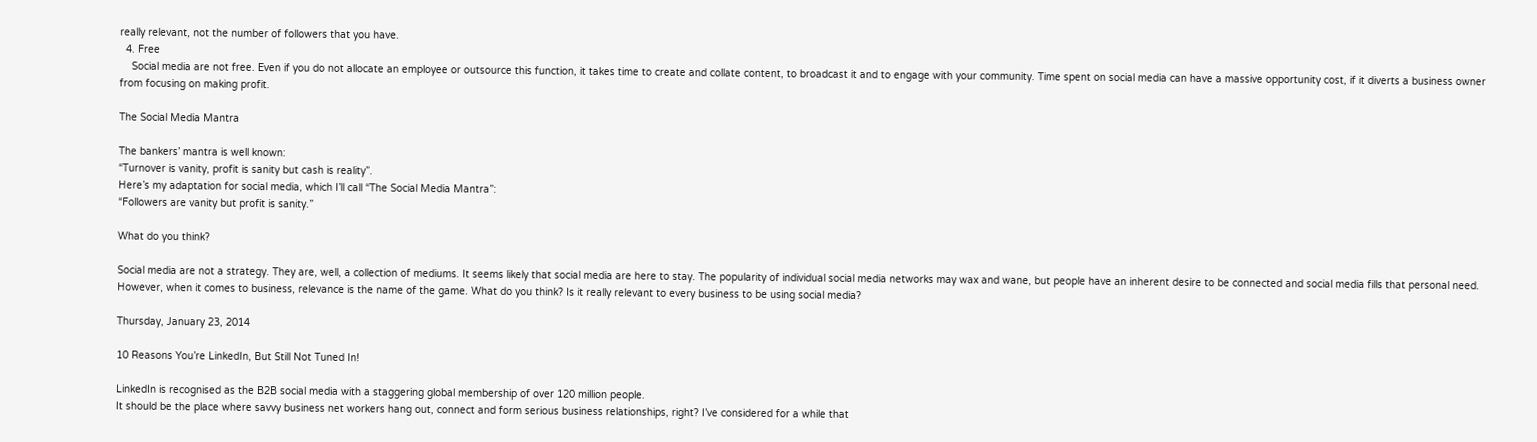really relevant, not the number of followers that you have.
  4. Free
    Social media are not free. Even if you do not allocate an employee or outsource this function, it takes time to create and collate content, to broadcast it and to engage with your community. Time spent on social media can have a massive opportunity cost, if it diverts a business owner from focusing on making profit.

The Social Media Mantra

The bankers’ mantra is well known:
“Turnover is vanity, profit is sanity but cash is reality”.
Here’s my adaptation for social media, which I’ll call “The Social Media Mantra”:
“Followers are vanity but profit is sanity.”

What do you think?

Social media are not a strategy. They are, well, a collection of mediums. It seems likely that social media are here to stay. The popularity of individual social media networks may wax and wane, but people have an inherent desire to be connected and social media fills that personal need. However, when it comes to business, relevance is the name of the game. What do you think? Is it really relevant to every business to be using social media?

Thursday, January 23, 2014

10 Reasons You’re LinkedIn, But Still Not Tuned In!

LinkedIn is recognised as the B2B social media with a staggering global membership of over 120 million people.
It should be the place where savvy business net workers hang out, connect and form serious business relationships, right? I’ve considered for a while that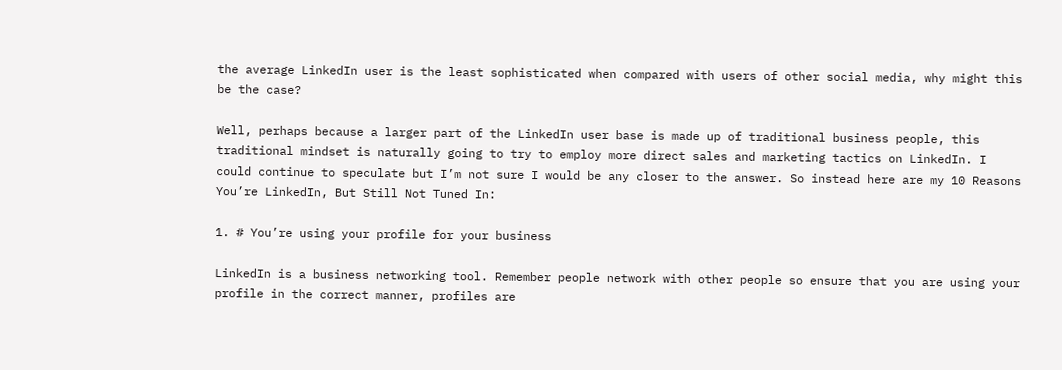the average LinkedIn user is the least sophisticated when compared with users of other social media, why might this be the case?

Well, perhaps because a larger part of the LinkedIn user base is made up of traditional business people, this traditional mindset is naturally going to try to employ more direct sales and marketing tactics on LinkedIn. I could continue to speculate but I’m not sure I would be any closer to the answer. So instead here are my 10 Reasons You’re LinkedIn, But Still Not Tuned In:

1. # You’re using your profile for your business

LinkedIn is a business networking tool. Remember people network with other people so ensure that you are using your profile in the correct manner, profiles are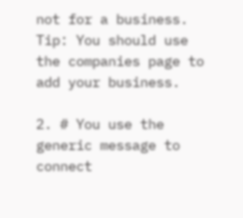not for a business. Tip: You should use the companies page to add your business.

2. # You use the generic message to connect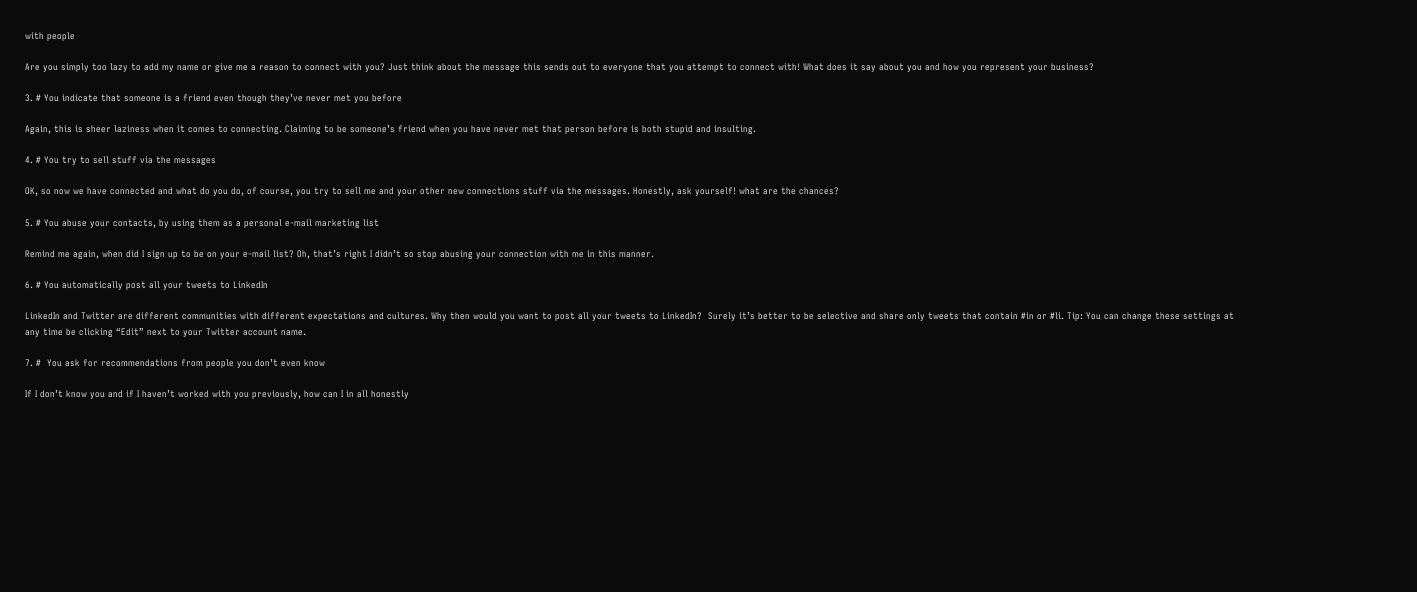with people

Are you simply too lazy to add my name or give me a reason to connect with you? Just think about the message this sends out to everyone that you attempt to connect with! What does it say about you and how you represent your business?

3. # You indicate that someone is a friend even though they’ve never met you before

Again, this is sheer laziness when it comes to connecting. Claiming to be someone’s friend when you have never met that person before is both stupid and insulting.

4. # You try to sell stuff via the messages

OK, so now we have connected and what do you do, of course, you try to sell me and your other new connections stuff via the messages. Honestly, ask yourself! what are the chances?

5. # You abuse your contacts, by using them as a personal e-mail marketing list

Remind me again, when did I sign up to be on your e-mail list? Oh, that’s right I didn’t so stop abusing your connection with me in this manner.

6. # You automatically post all your tweets to LinkedIn

LinkedIn and Twitter are different communities with different expectations and cultures. Why then would you want to post all your tweets to LinkedIn?  Surely it’s better to be selective and share only tweets that contain #in or #li. Tip: You can change these settings at any time be clicking “Edit” next to your Twitter account name.

7. #  You ask for recommendations from people you don’t even know

If I don’t know you and if I haven’t worked with you previously, how can I in all honestly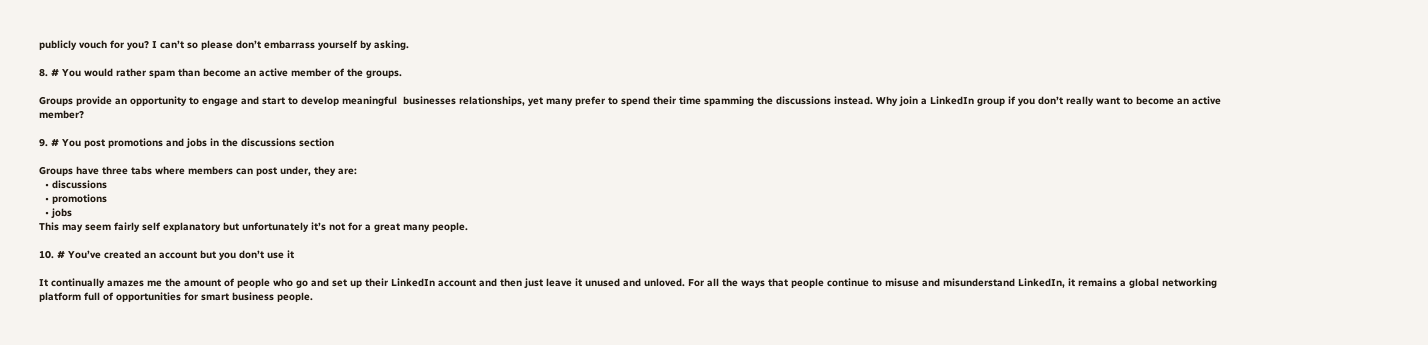publicly vouch for you? I can’t so please don’t embarrass yourself by asking.

8. # You would rather spam than become an active member of the groups.

Groups provide an opportunity to engage and start to develop meaningful  businesses relationships, yet many prefer to spend their time spamming the discussions instead. Why join a LinkedIn group if you don’t really want to become an active member?

9. # You post promotions and jobs in the discussions section

Groups have three tabs where members can post under, they are:
  • discussions
  • promotions
  • jobs
This may seem fairly self explanatory but unfortunately it’s not for a great many people.

10. # You’ve created an account but you don’t use it

It continually amazes me the amount of people who go and set up their LinkedIn account and then just leave it unused and unloved. For all the ways that people continue to misuse and misunderstand LinkedIn, it remains a global networking platform full of opportunities for smart business people.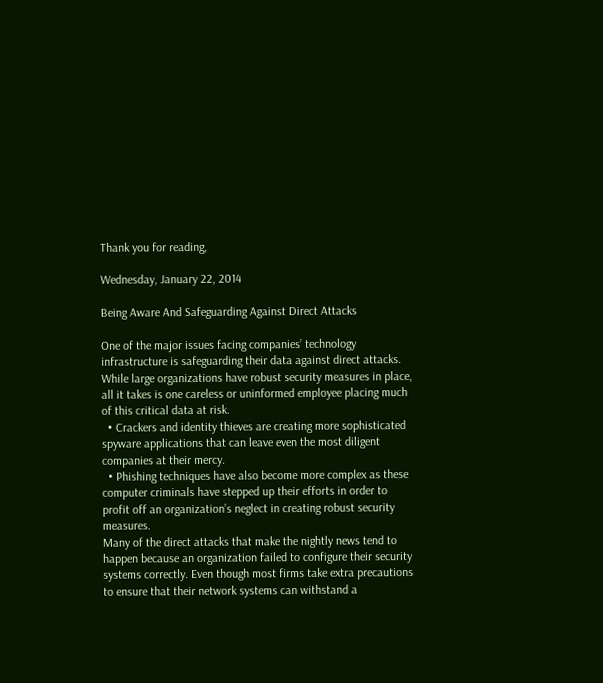Thank you for reading,

Wednesday, January 22, 2014

Being Aware And Safeguarding Against Direct Attacks

One of the major issues facing companies’ technology infrastructure is safeguarding their data against direct attacks.
While large organizations have robust security measures in place, all it takes is one careless or uninformed employee placing much of this critical data at risk.
  • Crackers and identity thieves are creating more sophisticated spyware applications that can leave even the most diligent companies at their mercy.
  • Phishing techniques have also become more complex as these computer criminals have stepped up their efforts in order to profit off an organization’s neglect in creating robust security measures.
Many of the direct attacks that make the nightly news tend to happen because an organization failed to configure their security systems correctly. Even though most firms take extra precautions to ensure that their network systems can withstand a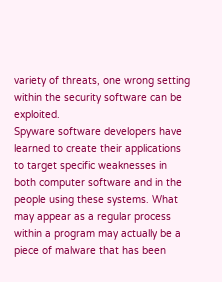variety of threats, one wrong setting within the security software can be exploited.
Spyware software developers have learned to create their applications to target specific weaknesses in both computer software and in the people using these systems. What may appear as a regular process within a program may actually be a piece of malware that has been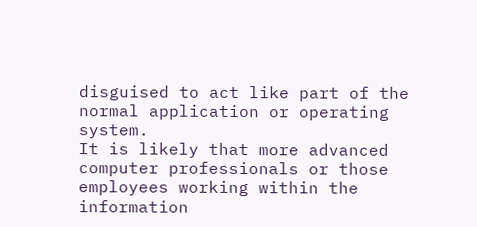disguised to act like part of the normal application or operating system.
It is likely that more advanced computer professionals or those employees working within the information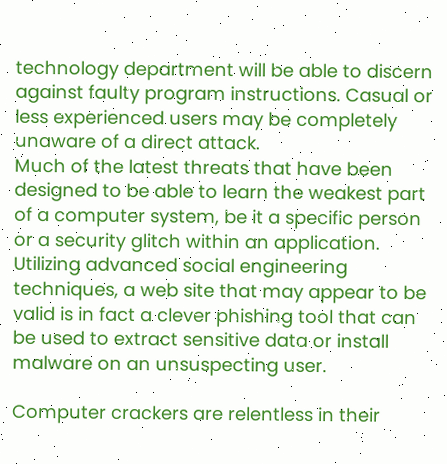technology department will be able to discern against faulty program instructions. Casual or less experienced users may be completely unaware of a direct attack.
Much of the latest threats that have been designed to be able to learn the weakest part of a computer system, be it a specific person or a security glitch within an application. Utilizing advanced social engineering techniques, a web site that may appear to be valid is in fact a clever phishing tool that can be used to extract sensitive data or install malware on an unsuspecting user.

Computer crackers are relentless in their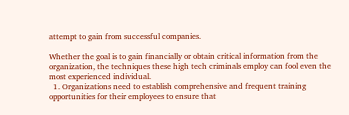attempt to gain from successful companies.

Whether the goal is to gain financially or obtain critical information from the organization, the techniques these high tech criminals employ can fool even the most experienced individual.
  1. Organizations need to establish comprehensive and frequent training opportunities for their employees to ensure that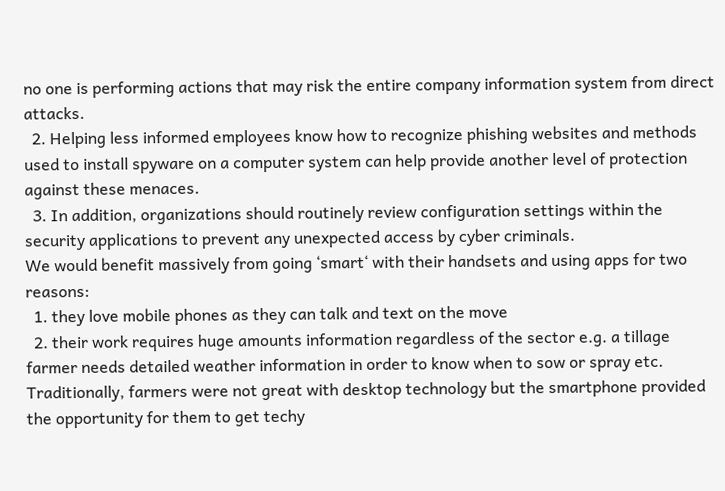no one is performing actions that may risk the entire company information system from direct attacks.
  2. Helping less informed employees know how to recognize phishing websites and methods used to install spyware on a computer system can help provide another level of protection against these menaces.
  3. In addition, organizations should routinely review configuration settings within the security applications to prevent any unexpected access by cyber criminals.
We would benefit massively from going ‘smart‘ with their handsets and using apps for two reasons:
  1. they love mobile phones as they can talk and text on the move
  2. their work requires huge amounts information regardless of the sector e.g. a tillage farmer needs detailed weather information in order to know when to sow or spray etc.
Traditionally, farmers were not great with desktop technology but the smartphone provided the opportunity for them to get techy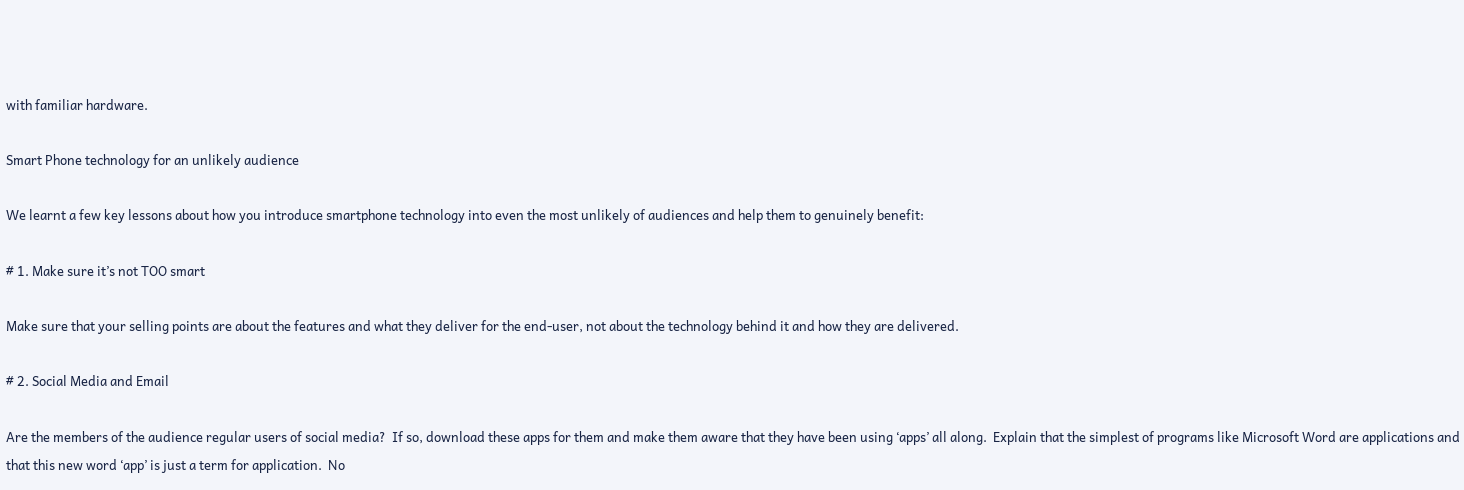with familiar hardware.

Smart Phone technology for an unlikely audience

We learnt a few key lessons about how you introduce smartphone technology into even the most unlikely of audiences and help them to genuinely benefit:

# 1. Make sure it’s not TOO smart

Make sure that your selling points are about the features and what they deliver for the end-user, not about the technology behind it and how they are delivered.

# 2. Social Media and Email

Are the members of the audience regular users of social media?  If so, download these apps for them and make them aware that they have been using ‘apps’ all along.  Explain that the simplest of programs like Microsoft Word are applications and that this new word ‘app’ is just a term for application.  No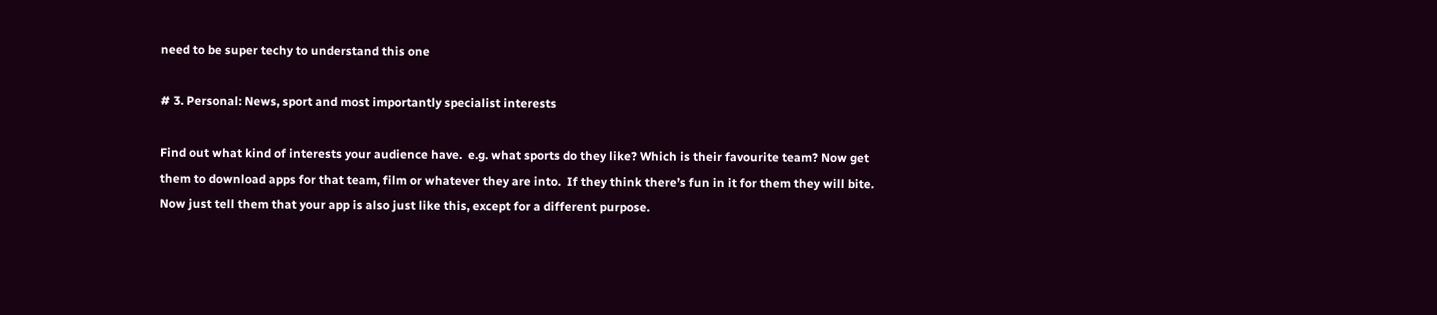need to be super techy to understand this one

# 3. Personal: News, sport and most importantly specialist interests

Find out what kind of interests your audience have.  e.g. what sports do they like? Which is their favourite team? Now get them to download apps for that team, film or whatever they are into.  If they think there’s fun in it for them they will bite.  Now just tell them that your app is also just like this, except for a different purpose.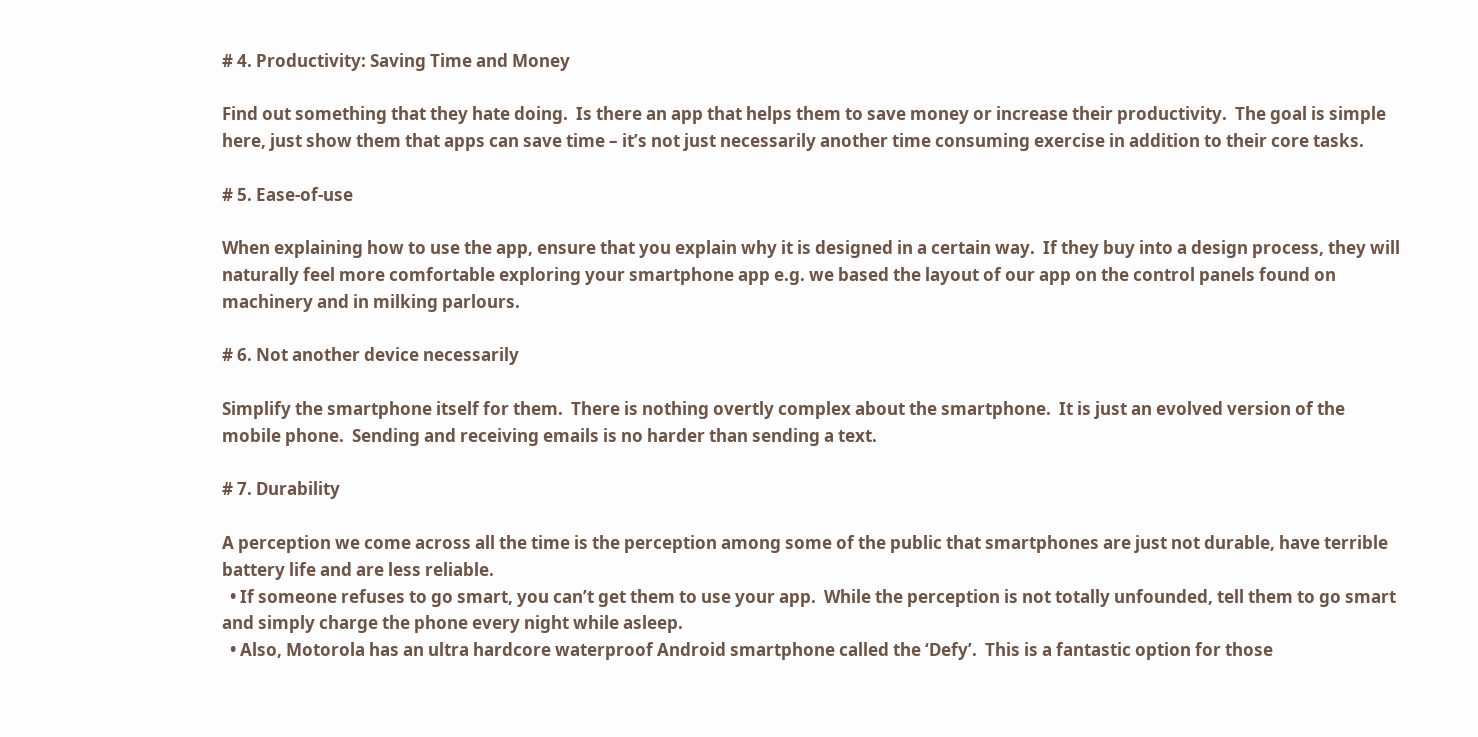# 4. Productivity: Saving Time and Money

Find out something that they hate doing.  Is there an app that helps them to save money or increase their productivity.  The goal is simple here, just show them that apps can save time – it’s not just necessarily another time consuming exercise in addition to their core tasks.

# 5. Ease-of-use

When explaining how to use the app, ensure that you explain why it is designed in a certain way.  If they buy into a design process, they will naturally feel more comfortable exploring your smartphone app e.g. we based the layout of our app on the control panels found on machinery and in milking parlours.

# 6. Not another device necessarily

Simplify the smartphone itself for them.  There is nothing overtly complex about the smartphone.  It is just an evolved version of the mobile phone.  Sending and receiving emails is no harder than sending a text.

# 7. Durability

A perception we come across all the time is the perception among some of the public that smartphones are just not durable, have terrible battery life and are less reliable.
  • If someone refuses to go smart, you can’t get them to use your app.  While the perception is not totally unfounded, tell them to go smart and simply charge the phone every night while asleep.
  • Also, Motorola has an ultra hardcore waterproof Android smartphone called the ‘Defy’.  This is a fantastic option for those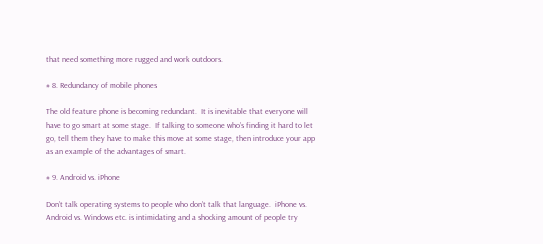that need something more rugged and work outdoors.

# 8. Redundancy of mobile phones

The old feature phone is becoming redundant.  It is inevitable that everyone will have to go smart at some stage.  If talking to someone who’s finding it hard to let go, tell them they have to make this move at some stage, then introduce your app as an example of the advantages of smart.

# 9. Android vs. iPhone

Don’t talk operating systems to people who don’t talk that language.  iPhone vs. Android vs. Windows etc. is intimidating and a shocking amount of people try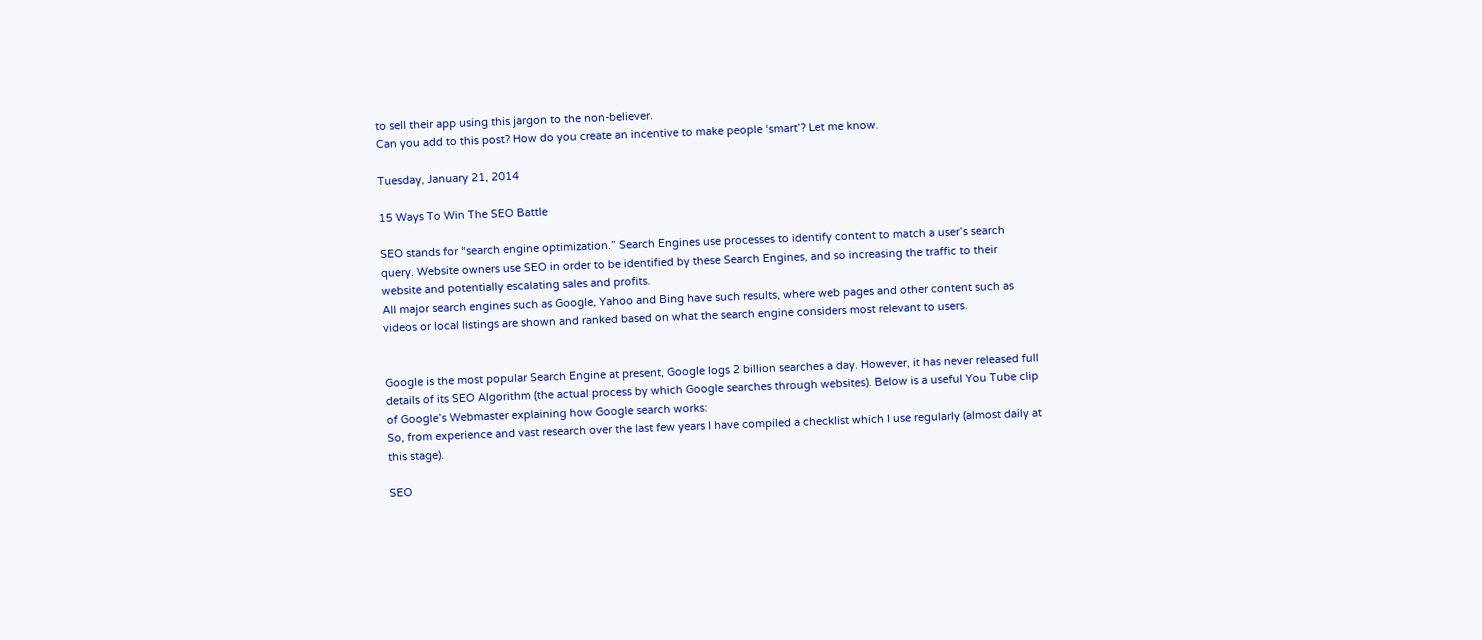to sell their app using this jargon to the non-believer.
Can you add to this post? How do you create an incentive to make people ‘smart’? Let me know.

Tuesday, January 21, 2014

15 Ways To Win The SEO Battle

SEO stands for “search engine optimization.” Search Engines use processes to identify content to match a user’s search query. Website owners use SEO in order to be identified by these Search Engines, and so increasing the traffic to their website and potentially escalating sales and profits.
All major search engines such as Google, Yahoo and Bing have such results, where web pages and other content such as videos or local listings are shown and ranked based on what the search engine considers most relevant to users.


Google is the most popular Search Engine at present, Google logs 2 billion searches a day. However, it has never released full details of its SEO Algorithm (the actual process by which Google searches through websites). Below is a useful You Tube clip of Google’s Webmaster explaining how Google search works:
So, from experience and vast research over the last few years I have compiled a checklist which I use regularly (almost daily at this stage).

SEO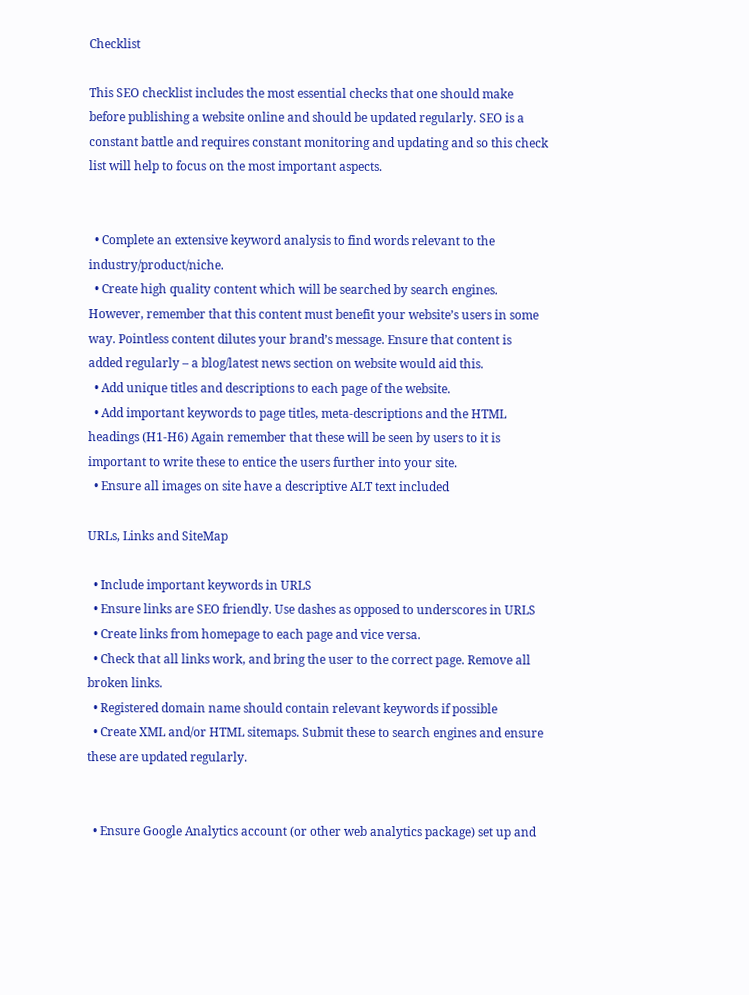Checklist

This SEO checklist includes the most essential checks that one should make before publishing a website online and should be updated regularly. SEO is a constant battle and requires constant monitoring and updating and so this check list will help to focus on the most important aspects.


  • Complete an extensive keyword analysis to find words relevant to the industry/product/niche.
  • Create high quality content which will be searched by search engines.  However, remember that this content must benefit your website’s users in some way. Pointless content dilutes your brand’s message. Ensure that content is added regularly – a blog/latest news section on website would aid this.
  • Add unique titles and descriptions to each page of the website.
  • Add important keywords to page titles, meta-descriptions and the HTML headings (H1-H6) Again remember that these will be seen by users to it is important to write these to entice the users further into your site.
  • Ensure all images on site have a descriptive ALT text included

URLs, Links and SiteMap

  • Include important keywords in URLS
  • Ensure links are SEO friendly. Use dashes as opposed to underscores in URLS
  • Create links from homepage to each page and vice versa.
  • Check that all links work, and bring the user to the correct page. Remove all broken links.
  • Registered domain name should contain relevant keywords if possible
  • Create XML and/or HTML sitemaps. Submit these to search engines and ensure these are updated regularly.


  • Ensure Google Analytics account (or other web analytics package) set up and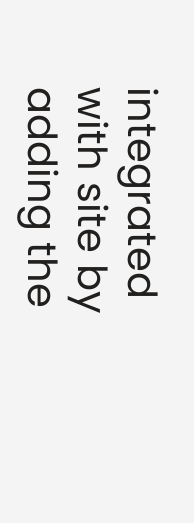integrated with site by adding the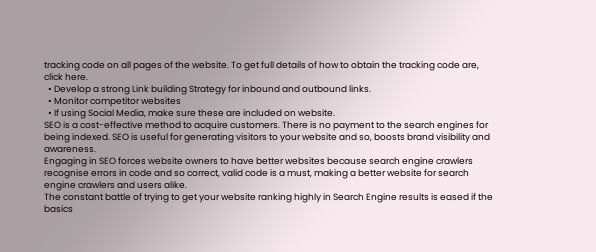tracking code on all pages of the website. To get full details of how to obtain the tracking code are, click here.
  • Develop a strong Link building Strategy for inbound and outbound links.
  • Monitor competitor websites
  • If using Social Media, make sure these are included on website.
SEO is a cost-effective method to acquire customers. There is no payment to the search engines for being indexed. SEO is useful for generating visitors to your website and so, boosts brand visibility and awareness.
Engaging in SEO forces website owners to have better websites because search engine crawlers recognise errors in code and so correct, valid code is a must, making a better website for search engine crawlers and users alike.
The constant battle of trying to get your website ranking highly in Search Engine results is eased if the basics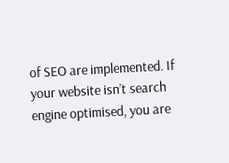of SEO are implemented. If your website isn’t search engine optimised, you are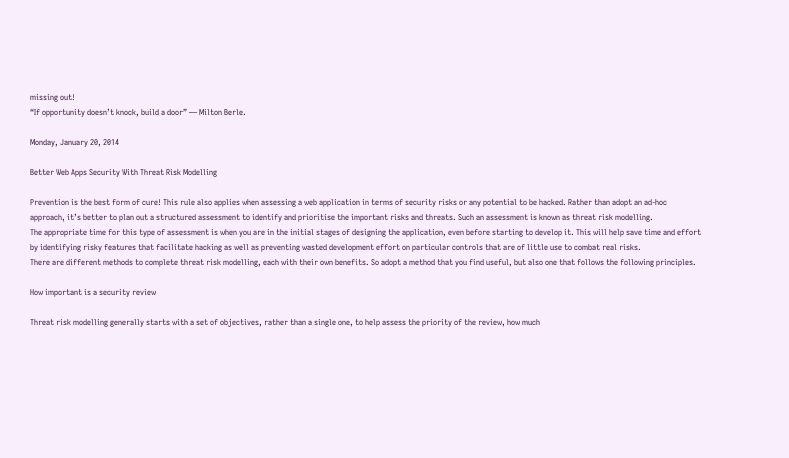missing out!
“If opportunity doesn’t knock, build a door” ― Milton Berle.

Monday, January 20, 2014

Better Web Apps Security With Threat Risk Modelling

Prevention is the best form of cure! This rule also applies when assessing a web application in terms of security risks or any potential to be hacked. Rather than adopt an ad-hoc approach, it’s better to plan out a structured assessment to identify and prioritise the important risks and threats. Such an assessment is known as threat risk modelling.
The appropriate time for this type of assessment is when you are in the initial stages of designing the application, even before starting to develop it. This will help save time and effort by identifying risky features that facilitate hacking as well as preventing wasted development effort on particular controls that are of little use to combat real risks.
There are different methods to complete threat risk modelling, each with their own benefits. So adopt a method that you find useful, but also one that follows the following principles.

How important is a security review

Threat risk modelling generally starts with a set of objectives, rather than a single one, to help assess the priority of the review, how much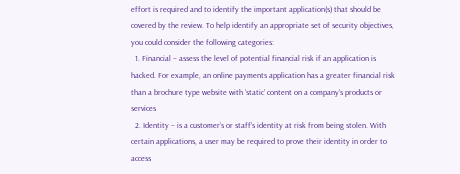effort is required and to identify the important application(s) that should be covered by the review. To help identify an appropriate set of security objectives, you could consider the following categories:
  1. Financial – assess the level of potential financial risk if an application is hacked. For example, an online payments application has a greater financial risk than a brochure type website with ‘static’ content on a company’s products or services
  2. Identity – is a customer’s or staff’s identity at risk from being stolen. With certain applications, a user may be required to prove their identity in order to access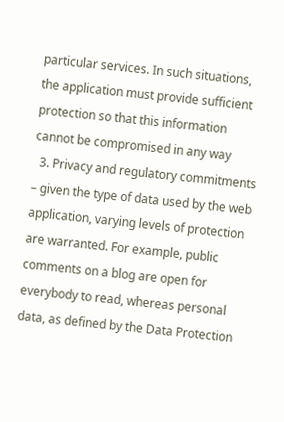particular services. In such situations, the application must provide sufficient protection so that this information cannot be compromised in any way
  3. Privacy and regulatory commitments – given the type of data used by the web application, varying levels of protection are warranted. For example, public comments on a blog are open for everybody to read, whereas personal data, as defined by the Data Protection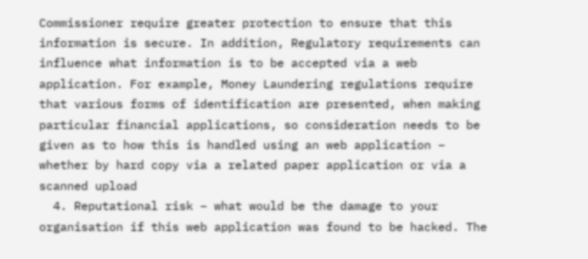Commissioner require greater protection to ensure that this information is secure. In addition, Regulatory requirements can influence what information is to be accepted via a web application. For example, Money Laundering regulations require that various forms of identification are presented, when making particular financial applications, so consideration needs to be given as to how this is handled using an web application – whether by hard copy via a related paper application or via a scanned upload
  4. Reputational risk – what would be the damage to your organisation if this web application was found to be hacked. The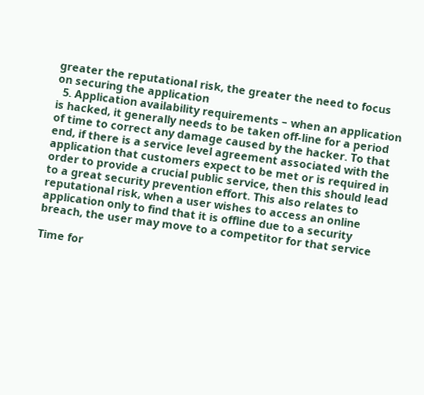greater the reputational risk, the greater the need to focus on securing the application
  5. Application availability requirements – when an application is hacked, it generally needs to be taken off-line for a period of time to correct any damage caused by the hacker. To that end, if there is a service level agreement associated with the application that customers expect to be met or is required in order to provide a crucial public service, then this should lead to a great security prevention effort. This also relates to reputational risk, when a user wishes to access an online application only to find that it is offline due to a security breach, the user may move to a competitor for that service

Time for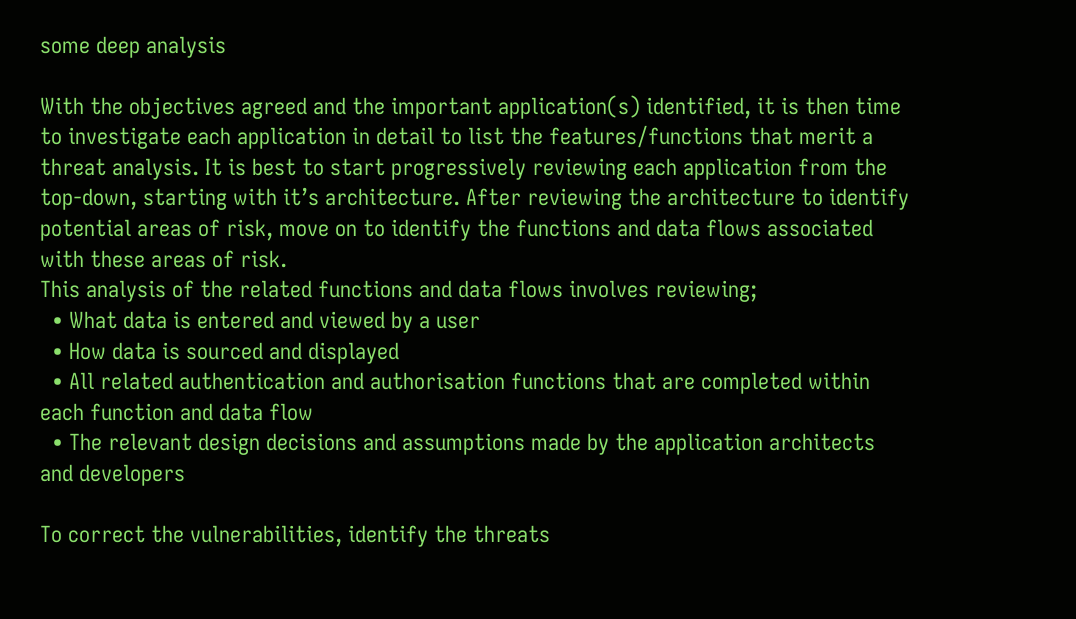some deep analysis

With the objectives agreed and the important application(s) identified, it is then time to investigate each application in detail to list the features/functions that merit a threat analysis. It is best to start progressively reviewing each application from the top-down, starting with it’s architecture. After reviewing the architecture to identify potential areas of risk, move on to identify the functions and data flows associated with these areas of risk.
This analysis of the related functions and data flows involves reviewing;
  • What data is entered and viewed by a user
  • How data is sourced and displayed
  • All related authentication and authorisation functions that are completed within each function and data flow
  • The relevant design decisions and assumptions made by the application architects and developers

To correct the vulnerabilities, identify the threats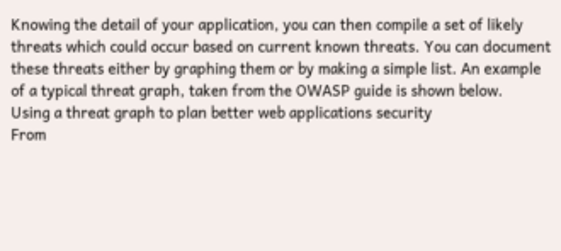Knowing the detail of your application, you can then compile a set of likely threats which could occur based on current known threats. You can document these threats either by graphing them or by making a simple list. An example of a typical threat graph, taken from the OWASP guide is shown below.
Using a threat graph to plan better web applications security
From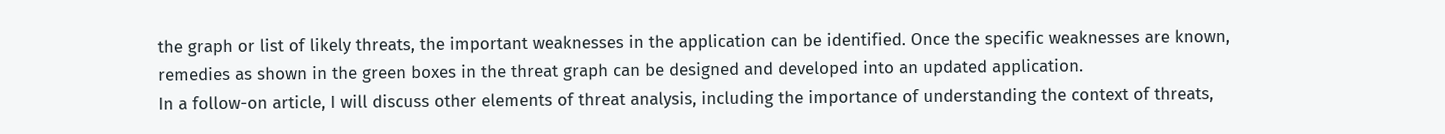the graph or list of likely threats, the important weaknesses in the application can be identified. Once the specific weaknesses are known, remedies as shown in the green boxes in the threat graph can be designed and developed into an updated application.
In a follow-on article, I will discuss other elements of threat analysis, including the importance of understanding the context of threats,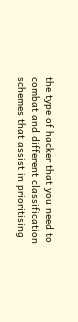the type of hacker that you need to combat and different classification schemes that assist in prioritising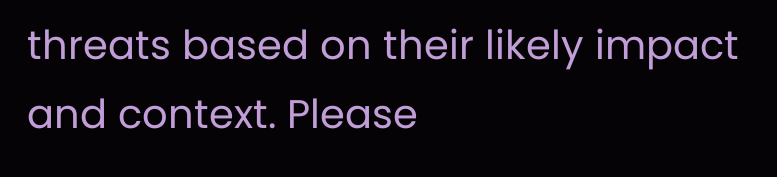threats based on their likely impact and context. Please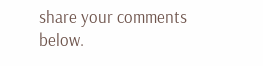share your comments below.